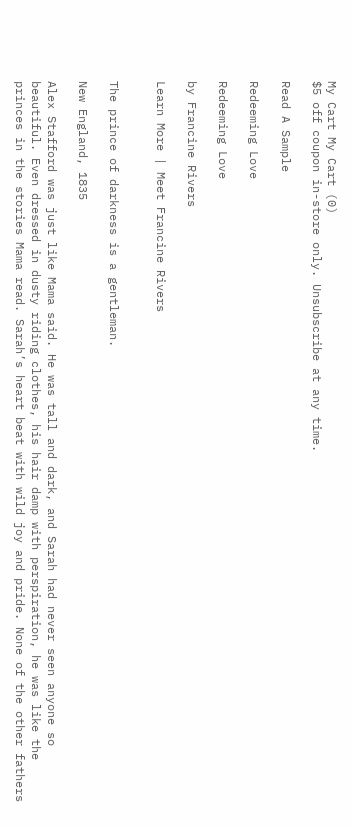My Cart My Cart (0)
$5 off coupon in-store only. Unsubscribe at any time.

Read A Sample

Redeeming Love

Redeeming Love

by Francine Rivers

Learn More | Meet Francine Rivers


The prince of darkness is a gentleman.

New England, 1835

Alex Stafford was just like Mama said. He was tall and dark, and Sarah had never seen anyone so beautiful. Even dressed in dusty riding clothes, his hair damp with perspiration, he was like the princes in the stories Mama read. Sarah’s heart beat with wild joy and pride. None of the other fathers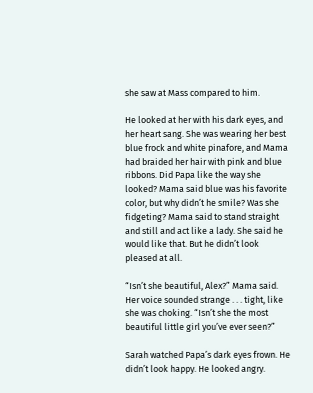she saw at Mass compared to him.

He looked at her with his dark eyes, and her heart sang. She was wearing her best blue frock and white pinafore, and Mama had braided her hair with pink and blue ribbons. Did Papa like the way she looked? Mama said blue was his favorite color, but why didn’t he smile? Was she fidgeting? Mama said to stand straight and still and act like a lady. She said he would like that. But he didn’t look pleased at all.

“Isn’t she beautiful, Alex?” Mama said. Her voice sounded strange . . . tight, like she was choking. “Isn’t she the most beautiful little girl you’ve ever seen?”

Sarah watched Papa’s dark eyes frown. He didn’t look happy. He looked angry.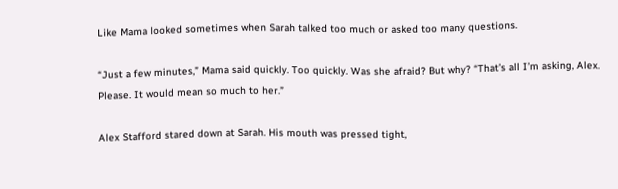Like Mama looked sometimes when Sarah talked too much or asked too many questions.

“Just a few minutes,” Mama said quickly. Too quickly. Was she afraid? But why? “That’s all I’m asking, Alex. Please. It would mean so much to her.”

Alex Stafford stared down at Sarah. His mouth was pressed tight,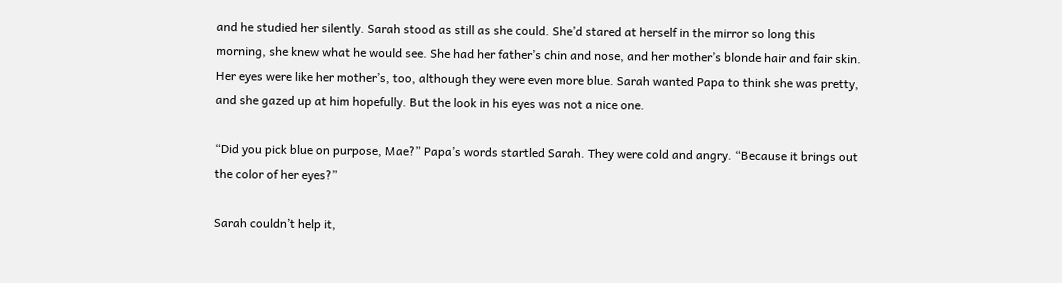and he studied her silently. Sarah stood as still as she could. She’d stared at herself in the mirror so long this morning, she knew what he would see. She had her father’s chin and nose, and her mother’s blonde hair and fair skin. Her eyes were like her mother’s, too, although they were even more blue. Sarah wanted Papa to think she was pretty, and she gazed up at him hopefully. But the look in his eyes was not a nice one.

“Did you pick blue on purpose, Mae?” Papa’s words startled Sarah. They were cold and angry. “Because it brings out the color of her eyes?”

Sarah couldn’t help it,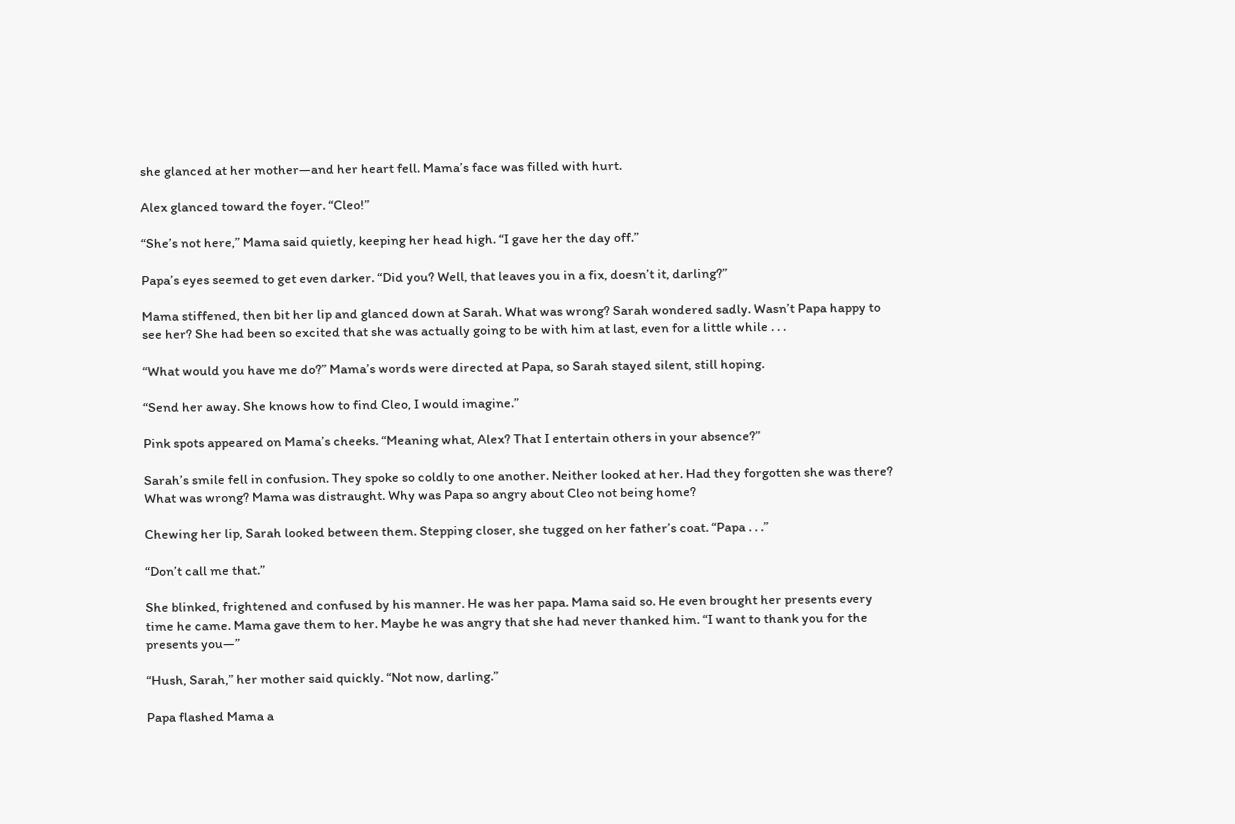she glanced at her mother—and her heart fell. Mama’s face was filled with hurt.

Alex glanced toward the foyer. “Cleo!”

“She’s not here,” Mama said quietly, keeping her head high. “I gave her the day off.”

Papa’s eyes seemed to get even darker. “Did you? Well, that leaves you in a fix, doesn’t it, darling?”

Mama stiffened, then bit her lip and glanced down at Sarah. What was wrong? Sarah wondered sadly. Wasn’t Papa happy to see her? She had been so excited that she was actually going to be with him at last, even for a little while . . .

“What would you have me do?” Mama’s words were directed at Papa, so Sarah stayed silent, still hoping.

“Send her away. She knows how to find Cleo, I would imagine.”

Pink spots appeared on Mama’s cheeks. “Meaning what, Alex? That I entertain others in your absence?”

Sarah’s smile fell in confusion. They spoke so coldly to one another. Neither looked at her. Had they forgotten she was there? What was wrong? Mama was distraught. Why was Papa so angry about Cleo not being home?

Chewing her lip, Sarah looked between them. Stepping closer, she tugged on her father’s coat. “Papa . . .”

“Don’t call me that.”

She blinked, frightened and confused by his manner. He was her papa. Mama said so. He even brought her presents every time he came. Mama gave them to her. Maybe he was angry that she had never thanked him. “I want to thank you for the presents you—”

“Hush, Sarah,” her mother said quickly. “Not now, darling.”

Papa flashed Mama a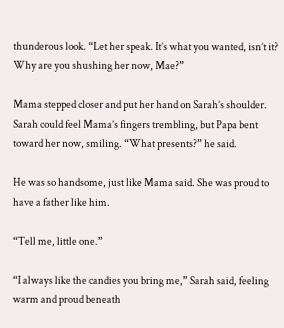thunderous look. “Let her speak. It’s what you wanted, isn’t it? Why are you shushing her now, Mae?”

Mama stepped closer and put her hand on Sarah’s shoulder. Sarah could feel Mama’s fingers trembling, but Papa bent toward her now, smiling. “What presents?” he said.

He was so handsome, just like Mama said. She was proud to have a father like him.

“Tell me, little one.”

“I always like the candies you bring me,” Sarah said, feeling warm and proud beneath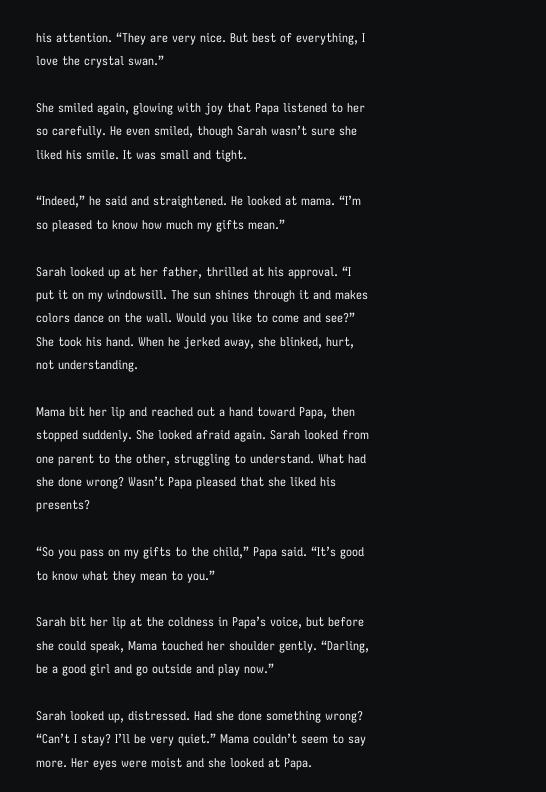his attention. “They are very nice. But best of everything, I love the crystal swan.”

She smiled again, glowing with joy that Papa listened to her so carefully. He even smiled, though Sarah wasn’t sure she liked his smile. It was small and tight.

“Indeed,” he said and straightened. He looked at mama. “I’m so pleased to know how much my gifts mean.”

Sarah looked up at her father, thrilled at his approval. “I put it on my windowsill. The sun shines through it and makes colors dance on the wall. Would you like to come and see?” She took his hand. When he jerked away, she blinked, hurt, not understanding.

Mama bit her lip and reached out a hand toward Papa, then stopped suddenly. She looked afraid again. Sarah looked from one parent to the other, struggling to understand. What had she done wrong? Wasn’t Papa pleased that she liked his presents?

“So you pass on my gifts to the child,” Papa said. “It’s good to know what they mean to you.”

Sarah bit her lip at the coldness in Papa’s voice, but before she could speak, Mama touched her shoulder gently. “Darling, be a good girl and go outside and play now.”

Sarah looked up, distressed. Had she done something wrong? “Can’t I stay? I’ll be very quiet.” Mama couldn’t seem to say more. Her eyes were moist and she looked at Papa.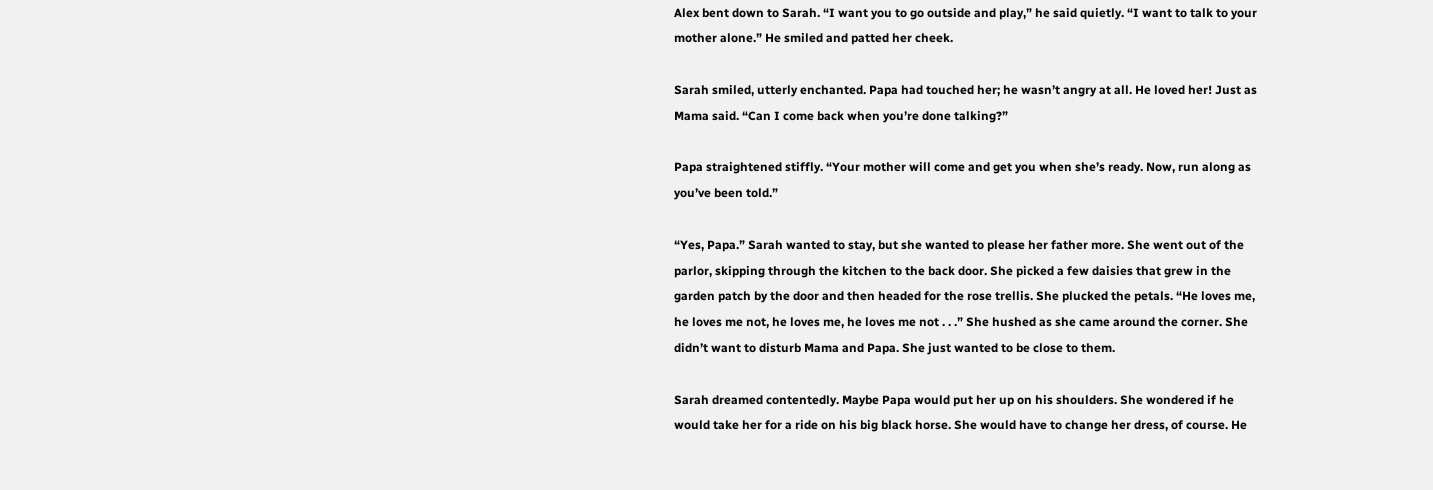Alex bent down to Sarah. “I want you to go outside and play,” he said quietly. “I want to talk to your mother alone.” He smiled and patted her cheek.

Sarah smiled, utterly enchanted. Papa had touched her; he wasn’t angry at all. He loved her! Just as Mama said. “Can I come back when you’re done talking?”

Papa straightened stiffly. “Your mother will come and get you when she’s ready. Now, run along as you’ve been told.”

“Yes, Papa.” Sarah wanted to stay, but she wanted to please her father more. She went out of the parlor, skipping through the kitchen to the back door. She picked a few daisies that grew in the garden patch by the door and then headed for the rose trellis. She plucked the petals. “He loves me, he loves me not, he loves me, he loves me not . . .” She hushed as she came around the corner. She didn’t want to disturb Mama and Papa. She just wanted to be close to them.

Sarah dreamed contentedly. Maybe Papa would put her up on his shoulders. She wondered if he would take her for a ride on his big black horse. She would have to change her dress, of course. He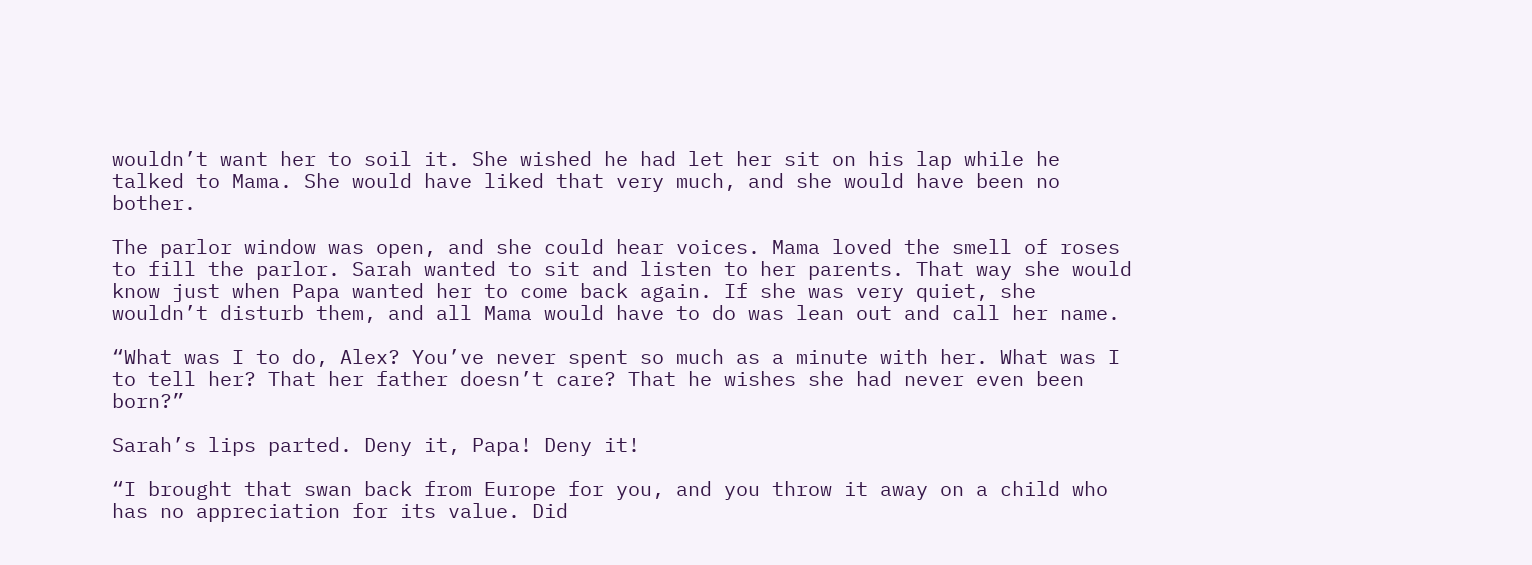wouldn’t want her to soil it. She wished he had let her sit on his lap while he talked to Mama. She would have liked that very much, and she would have been no bother.

The parlor window was open, and she could hear voices. Mama loved the smell of roses to fill the parlor. Sarah wanted to sit and listen to her parents. That way she would know just when Papa wanted her to come back again. If she was very quiet, she wouldn’t disturb them, and all Mama would have to do was lean out and call her name.

“What was I to do, Alex? You’ve never spent so much as a minute with her. What was I to tell her? That her father doesn’t care? That he wishes she had never even been born?”

Sarah’s lips parted. Deny it, Papa! Deny it!

“I brought that swan back from Europe for you, and you throw it away on a child who has no appreciation for its value. Did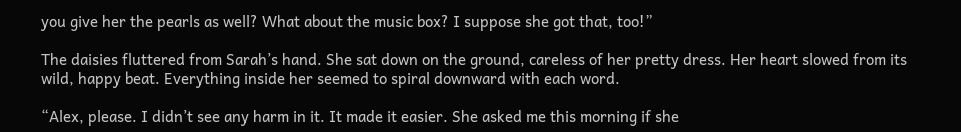you give her the pearls as well? What about the music box? I suppose she got that, too!”

The daisies fluttered from Sarah’s hand. She sat down on the ground, careless of her pretty dress. Her heart slowed from its wild, happy beat. Everything inside her seemed to spiral downward with each word.

“Alex, please. I didn’t see any harm in it. It made it easier. She asked me this morning if she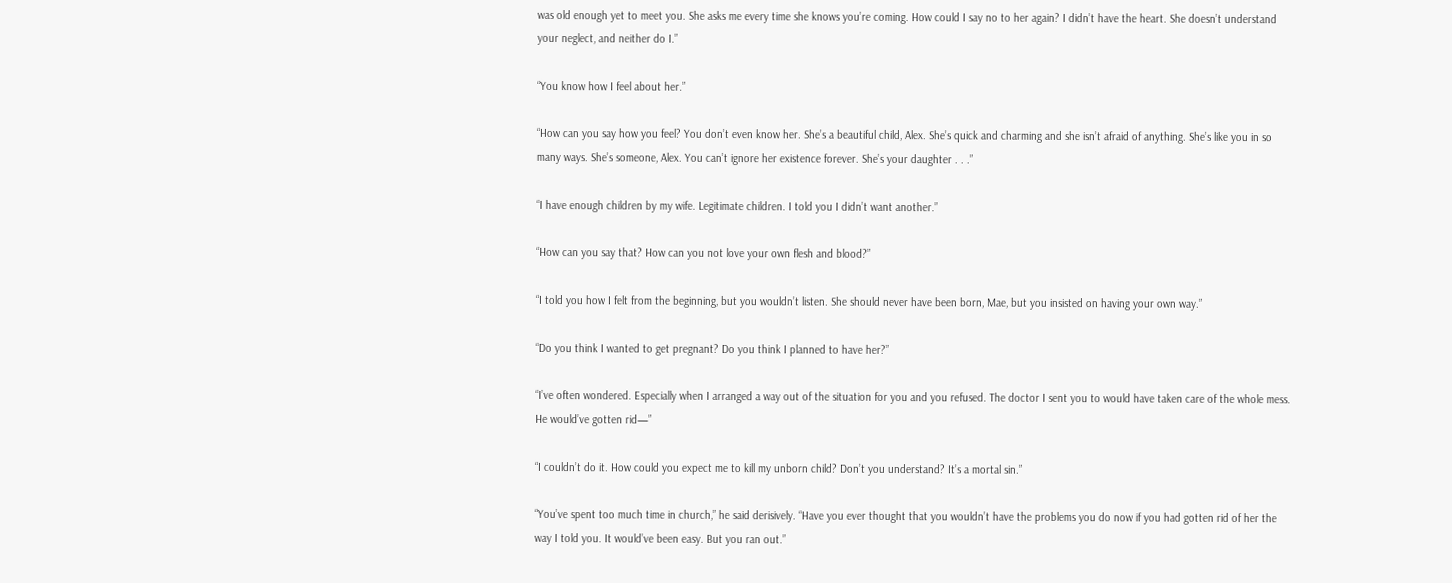was old enough yet to meet you. She asks me every time she knows you’re coming. How could I say no to her again? I didn’t have the heart. She doesn’t understand your neglect, and neither do I.”

“You know how I feel about her.”

“How can you say how you feel? You don’t even know her. She’s a beautiful child, Alex. She’s quick and charming and she isn’t afraid of anything. She’s like you in so many ways. She’s someone, Alex. You can’t ignore her existence forever. She’s your daughter . . .”

“I have enough children by my wife. Legitimate children. I told you I didn’t want another.”

“How can you say that? How can you not love your own flesh and blood?”

“I told you how I felt from the beginning, but you wouldn’t listen. She should never have been born, Mae, but you insisted on having your own way.”

“Do you think I wanted to get pregnant? Do you think I planned to have her?”

“I’ve often wondered. Especially when I arranged a way out of the situation for you and you refused. The doctor I sent you to would have taken care of the whole mess. He would’ve gotten rid—”

“I couldn’t do it. How could you expect me to kill my unborn child? Don’t you understand? It’s a mortal sin.”

“You’ve spent too much time in church,” he said derisively. “Have you ever thought that you wouldn’t have the problems you do now if you had gotten rid of her the way I told you. It would’ve been easy. But you ran out.”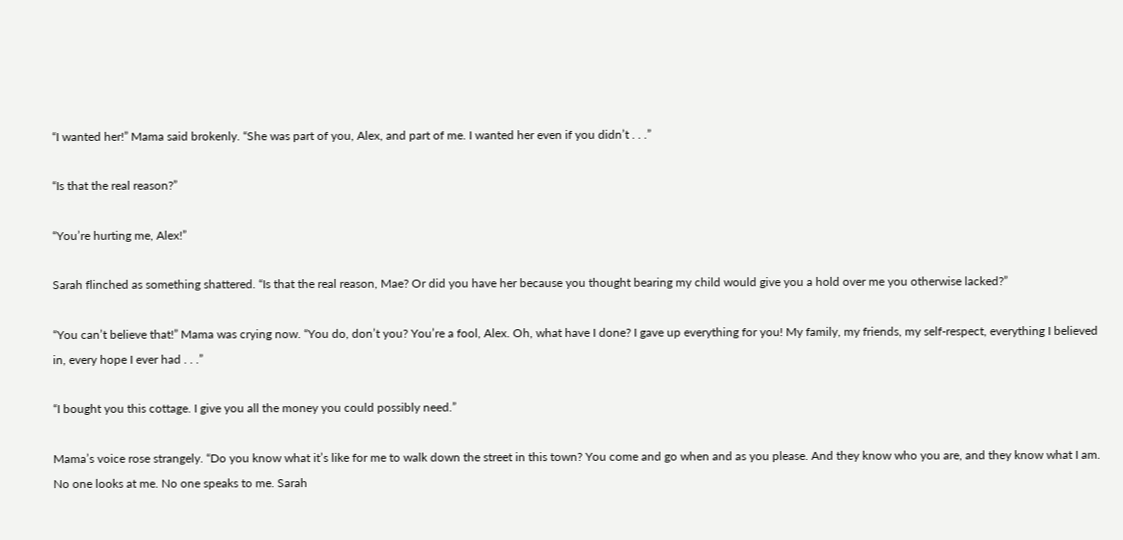“I wanted her!” Mama said brokenly. “She was part of you, Alex, and part of me. I wanted her even if you didn’t . . .”

“Is that the real reason?”

“You’re hurting me, Alex!”

Sarah flinched as something shattered. “Is that the real reason, Mae? Or did you have her because you thought bearing my child would give you a hold over me you otherwise lacked?”

“You can’t believe that!” Mama was crying now. “You do, don’t you? You’re a fool, Alex. Oh, what have I done? I gave up everything for you! My family, my friends, my self-respect, everything I believed in, every hope I ever had . . .”

“I bought you this cottage. I give you all the money you could possibly need.”

Mama’s voice rose strangely. “Do you know what it’s like for me to walk down the street in this town? You come and go when and as you please. And they know who you are, and they know what I am. No one looks at me. No one speaks to me. Sarah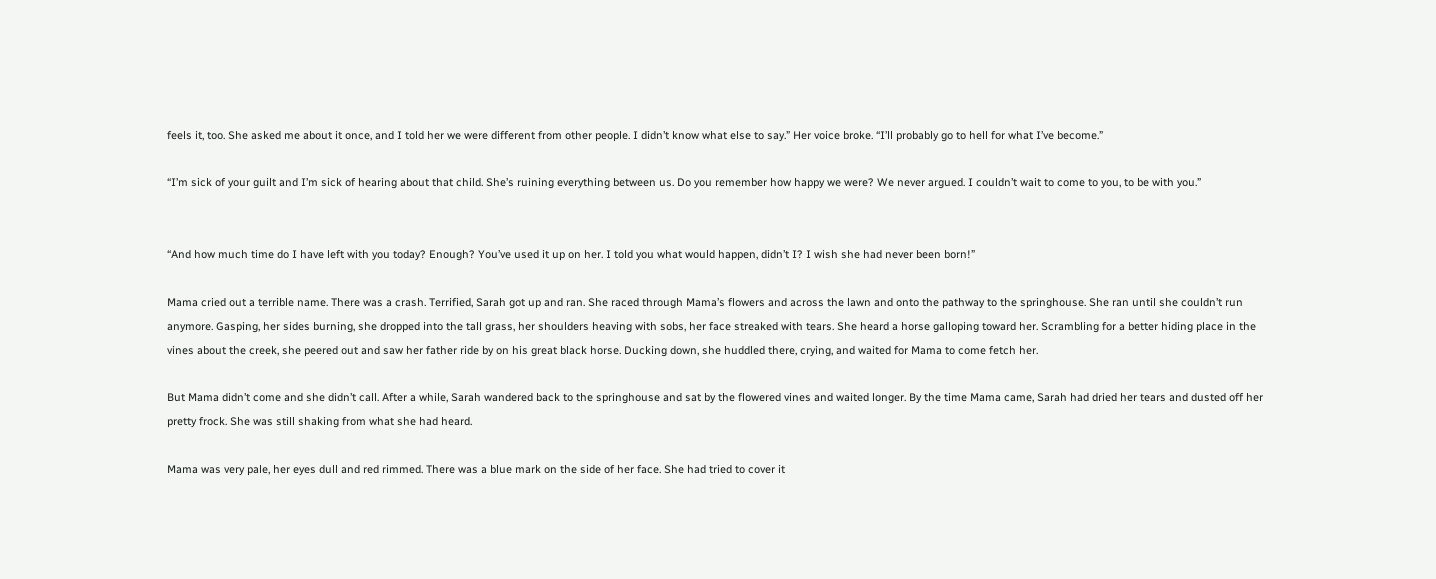feels it, too. She asked me about it once, and I told her we were different from other people. I didn’t know what else to say.” Her voice broke. “I’ll probably go to hell for what I’ve become.”

“I’m sick of your guilt and I’m sick of hearing about that child. She’s ruining everything between us. Do you remember how happy we were? We never argued. I couldn’t wait to come to you, to be with you.”


“And how much time do I have left with you today? Enough? You’ve used it up on her. I told you what would happen, didn’t I? I wish she had never been born!”

Mama cried out a terrible name. There was a crash. Terrified, Sarah got up and ran. She raced through Mama’s flowers and across the lawn and onto the pathway to the springhouse. She ran until she couldn’t run anymore. Gasping, her sides burning, she dropped into the tall grass, her shoulders heaving with sobs, her face streaked with tears. She heard a horse galloping toward her. Scrambling for a better hiding place in the vines about the creek, she peered out and saw her father ride by on his great black horse. Ducking down, she huddled there, crying, and waited for Mama to come fetch her.

But Mama didn’t come and she didn’t call. After a while, Sarah wandered back to the springhouse and sat by the flowered vines and waited longer. By the time Mama came, Sarah had dried her tears and dusted off her pretty frock. She was still shaking from what she had heard.

Mama was very pale, her eyes dull and red rimmed. There was a blue mark on the side of her face. She had tried to cover it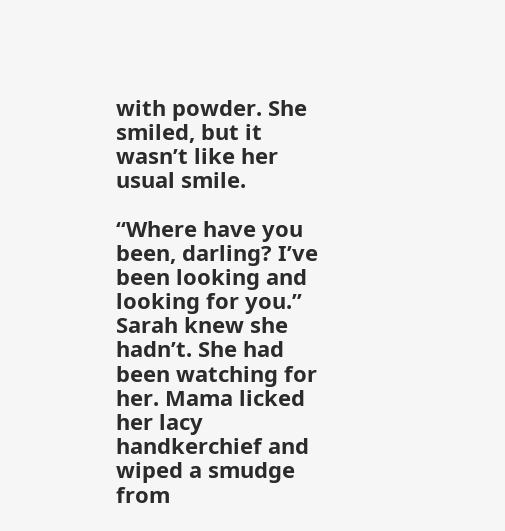with powder. She smiled, but it wasn’t like her usual smile.

“Where have you been, darling? I’ve been looking and looking for you.” Sarah knew she hadn’t. She had been watching for her. Mama licked her lacy handkerchief and wiped a smudge from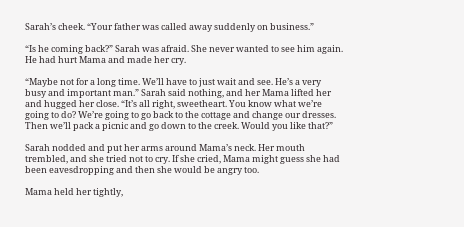Sarah’s cheek. “Your father was called away suddenly on business.”

“Is he coming back?” Sarah was afraid. She never wanted to see him again. He had hurt Mama and made her cry.

“Maybe not for a long time. We’ll have to just wait and see. He’s a very busy and important man.” Sarah said nothing, and her Mama lifted her and hugged her close. “It’s all right, sweetheart. You know what we’re going to do? We’re going to go back to the cottage and change our dresses. Then we’ll pack a picnic and go down to the creek. Would you like that?”

Sarah nodded and put her arms around Mama’s neck. Her mouth trembled, and she tried not to cry. If she cried, Mama might guess she had been eavesdropping and then she would be angry too.

Mama held her tightly,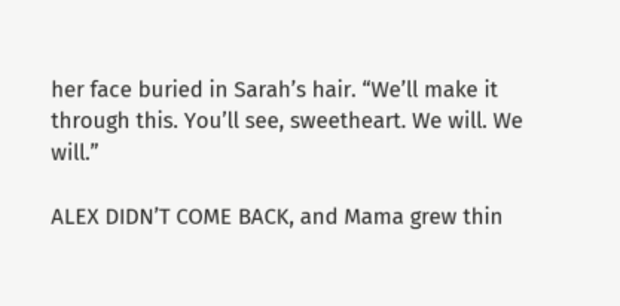her face buried in Sarah’s hair. “We’ll make it through this. You’ll see, sweetheart. We will. We will.”

ALEX DIDN’T COME BACK, and Mama grew thin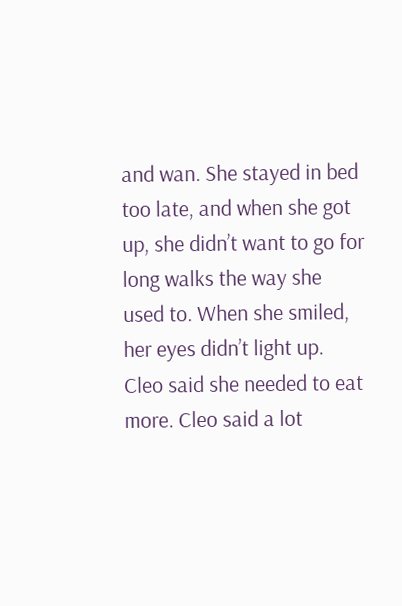and wan. She stayed in bed too late, and when she got up, she didn’t want to go for long walks the way she used to. When she smiled, her eyes didn’t light up. Cleo said she needed to eat more. Cleo said a lot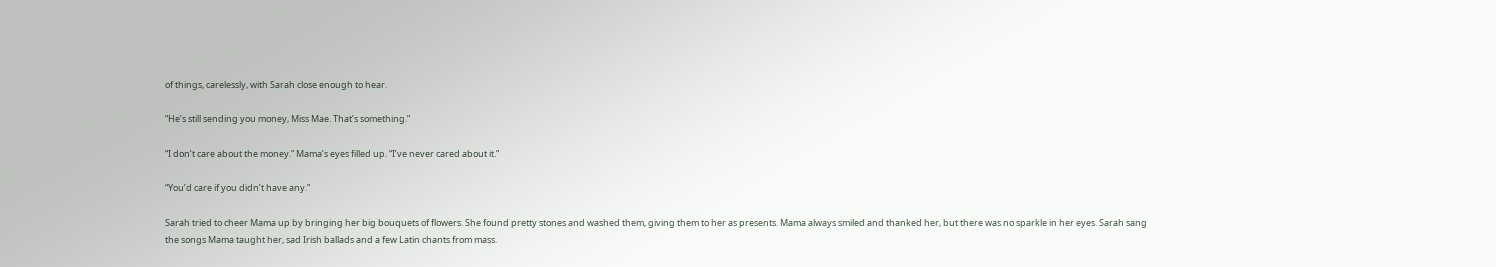of things, carelessly, with Sarah close enough to hear.

“He’s still sending you money, Miss Mae. That’s something.”

“I don’t care about the money.” Mama’s eyes filled up. “I’ve never cared about it.”

“You’d care if you didn’t have any.”

Sarah tried to cheer Mama up by bringing her big bouquets of flowers. She found pretty stones and washed them, giving them to her as presents. Mama always smiled and thanked her, but there was no sparkle in her eyes. Sarah sang the songs Mama taught her, sad Irish ballads and a few Latin chants from mass.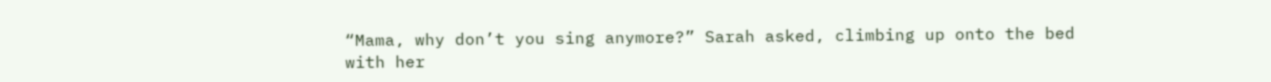“Mama, why don’t you sing anymore?” Sarah asked, climbing up onto the bed with her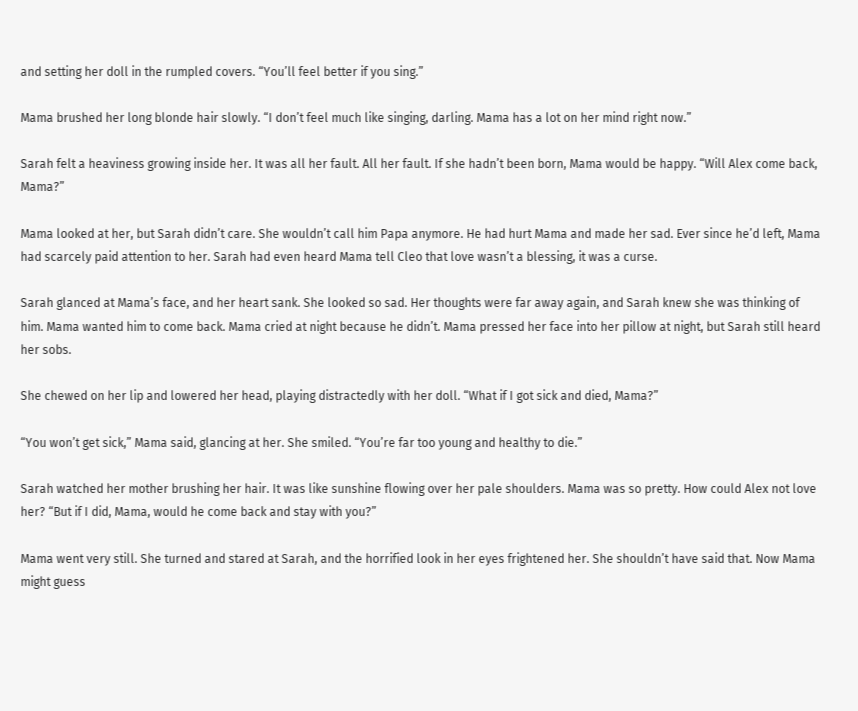and setting her doll in the rumpled covers. “You’ll feel better if you sing.”

Mama brushed her long blonde hair slowly. “I don’t feel much like singing, darling. Mama has a lot on her mind right now.”

Sarah felt a heaviness growing inside her. It was all her fault. All her fault. If she hadn’t been born, Mama would be happy. “Will Alex come back, Mama?”

Mama looked at her, but Sarah didn’t care. She wouldn’t call him Papa anymore. He had hurt Mama and made her sad. Ever since he’d left, Mama had scarcely paid attention to her. Sarah had even heard Mama tell Cleo that love wasn’t a blessing, it was a curse.

Sarah glanced at Mama’s face, and her heart sank. She looked so sad. Her thoughts were far away again, and Sarah knew she was thinking of him. Mama wanted him to come back. Mama cried at night because he didn’t. Mama pressed her face into her pillow at night, but Sarah still heard her sobs.

She chewed on her lip and lowered her head, playing distractedly with her doll. “What if I got sick and died, Mama?”

“You won’t get sick,” Mama said, glancing at her. She smiled. “You’re far too young and healthy to die.”

Sarah watched her mother brushing her hair. It was like sunshine flowing over her pale shoulders. Mama was so pretty. How could Alex not love her? “But if I did, Mama, would he come back and stay with you?”

Mama went very still. She turned and stared at Sarah, and the horrified look in her eyes frightened her. She shouldn’t have said that. Now Mama might guess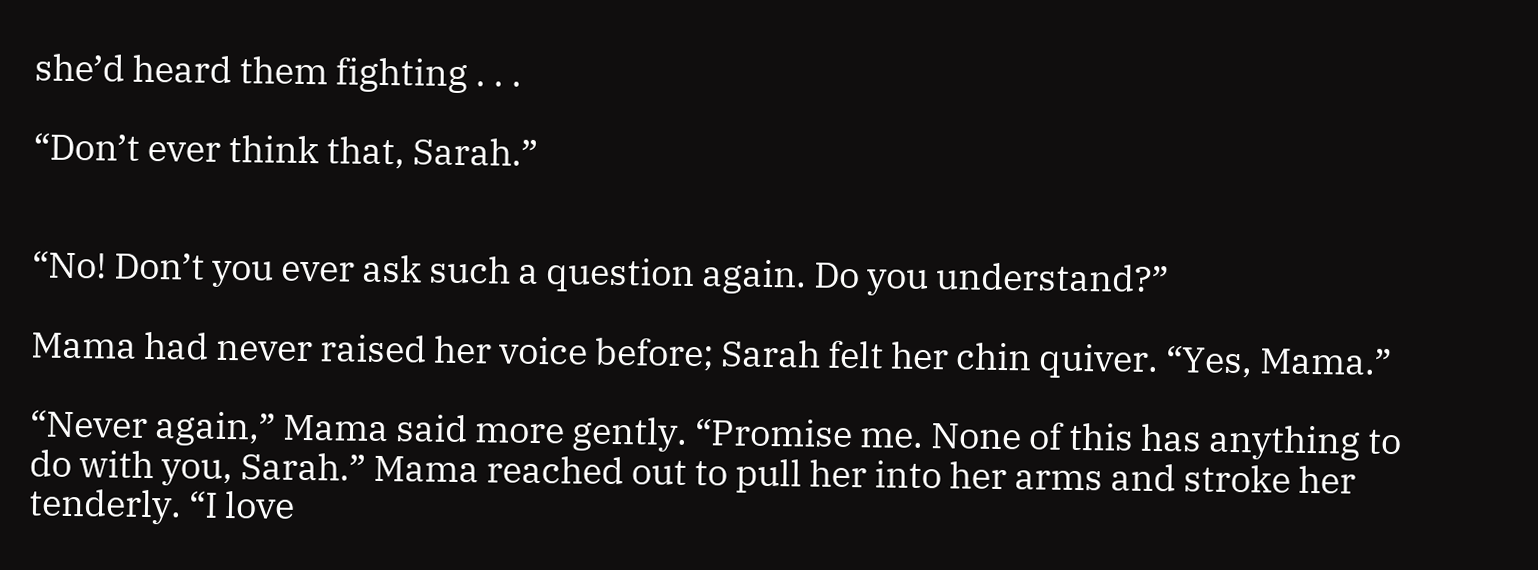she’d heard them fighting . . .

“Don’t ever think that, Sarah.”


“No! Don’t you ever ask such a question again. Do you understand?”

Mama had never raised her voice before; Sarah felt her chin quiver. “Yes, Mama.”

“Never again,” Mama said more gently. “Promise me. None of this has anything to do with you, Sarah.” Mama reached out to pull her into her arms and stroke her tenderly. “I love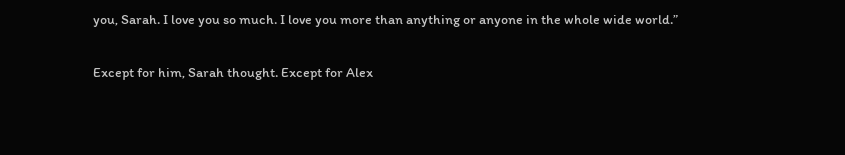you, Sarah. I love you so much. I love you more than anything or anyone in the whole wide world.”

Except for him, Sarah thought. Except for Alex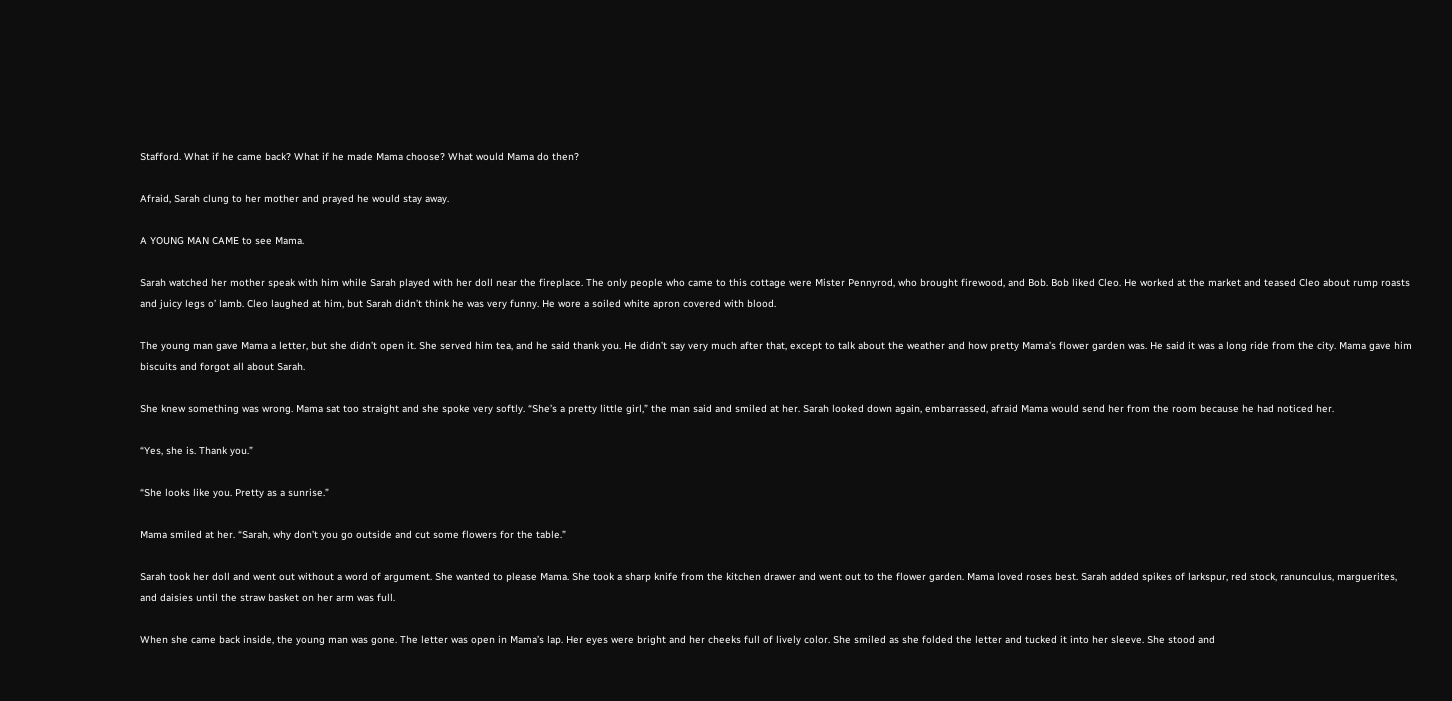Stafford. What if he came back? What if he made Mama choose? What would Mama do then?

Afraid, Sarah clung to her mother and prayed he would stay away.

A YOUNG MAN CAME to see Mama.

Sarah watched her mother speak with him while Sarah played with her doll near the fireplace. The only people who came to this cottage were Mister Pennyrod, who brought firewood, and Bob. Bob liked Cleo. He worked at the market and teased Cleo about rump roasts and juicy legs o’ lamb. Cleo laughed at him, but Sarah didn’t think he was very funny. He wore a soiled white apron covered with blood.

The young man gave Mama a letter, but she didn’t open it. She served him tea, and he said thank you. He didn’t say very much after that, except to talk about the weather and how pretty Mama’s flower garden was. He said it was a long ride from the city. Mama gave him biscuits and forgot all about Sarah.

She knew something was wrong. Mama sat too straight and she spoke very softly. “She’s a pretty little girl,” the man said and smiled at her. Sarah looked down again, embarrassed, afraid Mama would send her from the room because he had noticed her.

“Yes, she is. Thank you.”

“She looks like you. Pretty as a sunrise.”

Mama smiled at her. “Sarah, why don’t you go outside and cut some flowers for the table.”

Sarah took her doll and went out without a word of argument. She wanted to please Mama. She took a sharp knife from the kitchen drawer and went out to the flower garden. Mama loved roses best. Sarah added spikes of larkspur, red stock, ranunculus, marguerites, and daisies until the straw basket on her arm was full.

When she came back inside, the young man was gone. The letter was open in Mama’s lap. Her eyes were bright and her cheeks full of lively color. She smiled as she folded the letter and tucked it into her sleeve. She stood and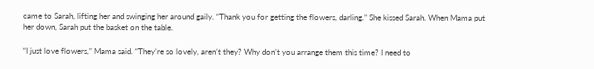came to Sarah, lifting her and swinging her around gaily. “Thank you for getting the flowers, darling.” She kissed Sarah. When Mama put her down, Sarah put the basket on the table.

“I just love flowers,” Mama said. “They’re so lovely, aren’t they? Why don’t you arrange them this time? I need to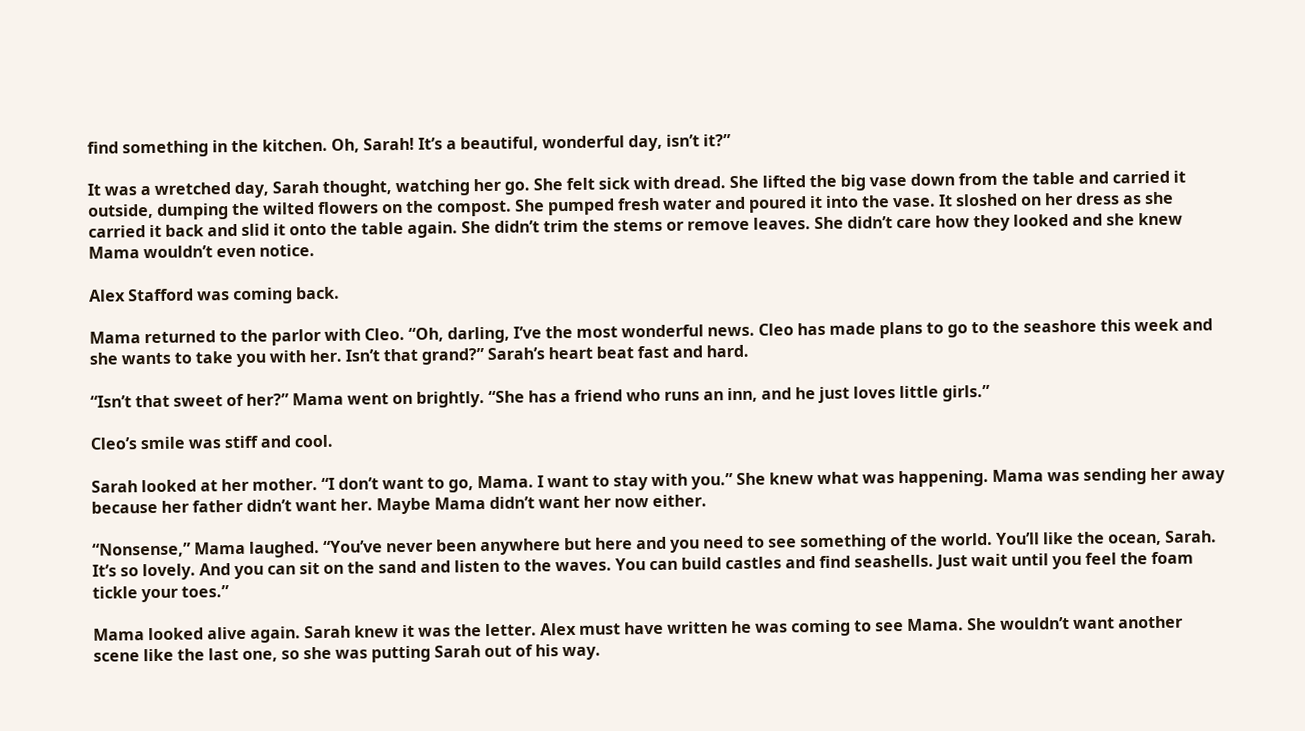find something in the kitchen. Oh, Sarah! It’s a beautiful, wonderful day, isn’t it?”

It was a wretched day, Sarah thought, watching her go. She felt sick with dread. She lifted the big vase down from the table and carried it outside, dumping the wilted flowers on the compost. She pumped fresh water and poured it into the vase. It sloshed on her dress as she carried it back and slid it onto the table again. She didn’t trim the stems or remove leaves. She didn’t care how they looked and she knew Mama wouldn’t even notice.

Alex Stafford was coming back.

Mama returned to the parlor with Cleo. “Oh, darling, I’ve the most wonderful news. Cleo has made plans to go to the seashore this week and she wants to take you with her. Isn’t that grand?” Sarah’s heart beat fast and hard.

“Isn’t that sweet of her?” Mama went on brightly. “She has a friend who runs an inn, and he just loves little girls.”

Cleo’s smile was stiff and cool.

Sarah looked at her mother. “I don’t want to go, Mama. I want to stay with you.” She knew what was happening. Mama was sending her away because her father didn’t want her. Maybe Mama didn’t want her now either.

“Nonsense,” Mama laughed. “You’ve never been anywhere but here and you need to see something of the world. You’ll like the ocean, Sarah. It’s so lovely. And you can sit on the sand and listen to the waves. You can build castles and find seashells. Just wait until you feel the foam tickle your toes.”

Mama looked alive again. Sarah knew it was the letter. Alex must have written he was coming to see Mama. She wouldn’t want another scene like the last one, so she was putting Sarah out of his way.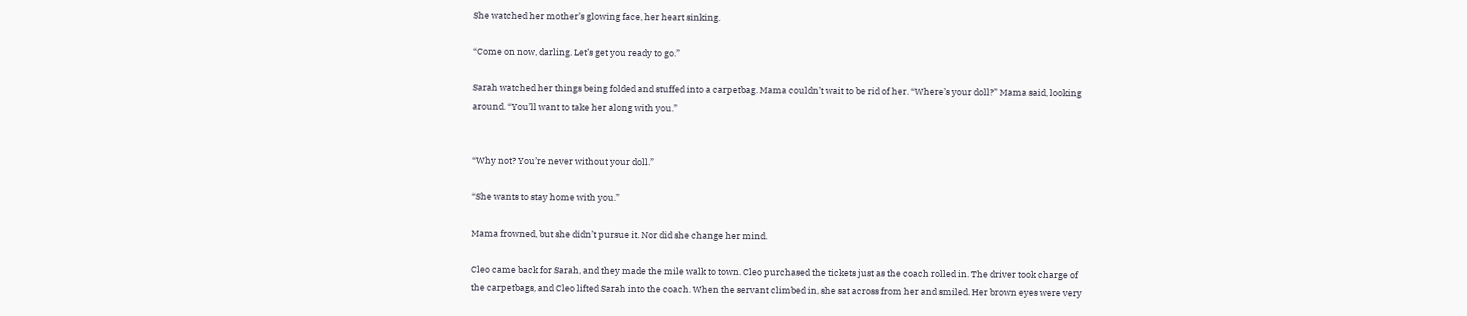She watched her mother’s glowing face, her heart sinking.

“Come on now, darling. Let’s get you ready to go.”

Sarah watched her things being folded and stuffed into a carpetbag. Mama couldn’t wait to be rid of her. “Where’s your doll?” Mama said, looking around. “You’ll want to take her along with you.”


“Why not? You’re never without your doll.”

“She wants to stay home with you.”

Mama frowned, but she didn’t pursue it. Nor did she change her mind.

Cleo came back for Sarah, and they made the mile walk to town. Cleo purchased the tickets just as the coach rolled in. The driver took charge of the carpetbags, and Cleo lifted Sarah into the coach. When the servant climbed in, she sat across from her and smiled. Her brown eyes were very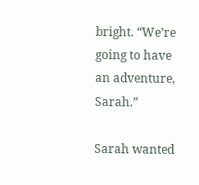bright. “We’re going to have an adventure, Sarah.”

Sarah wanted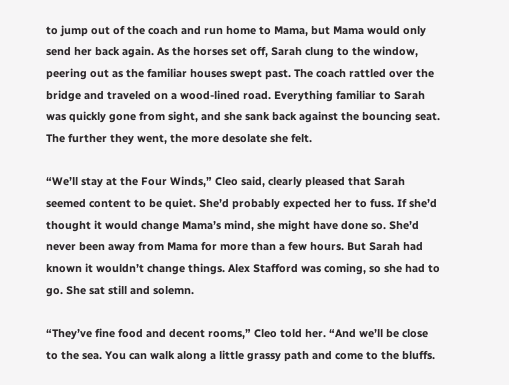to jump out of the coach and run home to Mama, but Mama would only send her back again. As the horses set off, Sarah clung to the window, peering out as the familiar houses swept past. The coach rattled over the bridge and traveled on a wood-lined road. Everything familiar to Sarah was quickly gone from sight, and she sank back against the bouncing seat. The further they went, the more desolate she felt.

“We’ll stay at the Four Winds,” Cleo said, clearly pleased that Sarah seemed content to be quiet. She’d probably expected her to fuss. If she’d thought it would change Mama’s mind, she might have done so. She’d never been away from Mama for more than a few hours. But Sarah had known it wouldn’t change things. Alex Stafford was coming, so she had to go. She sat still and solemn.

“They’ve fine food and decent rooms,” Cleo told her. “And we’ll be close to the sea. You can walk along a little grassy path and come to the bluffs.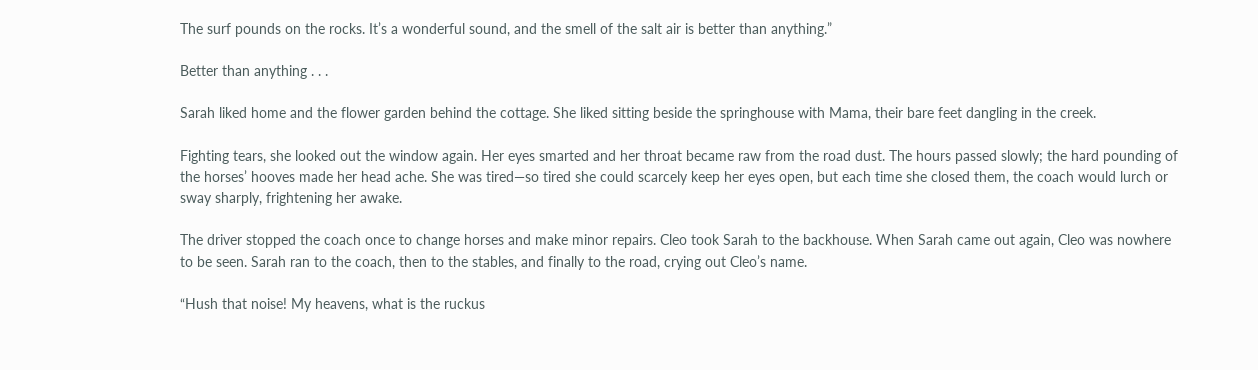The surf pounds on the rocks. It’s a wonderful sound, and the smell of the salt air is better than anything.”

Better than anything . . .

Sarah liked home and the flower garden behind the cottage. She liked sitting beside the springhouse with Mama, their bare feet dangling in the creek.

Fighting tears, she looked out the window again. Her eyes smarted and her throat became raw from the road dust. The hours passed slowly; the hard pounding of the horses’ hooves made her head ache. She was tired—so tired she could scarcely keep her eyes open, but each time she closed them, the coach would lurch or sway sharply, frightening her awake.

The driver stopped the coach once to change horses and make minor repairs. Cleo took Sarah to the backhouse. When Sarah came out again, Cleo was nowhere to be seen. Sarah ran to the coach, then to the stables, and finally to the road, crying out Cleo’s name.

“Hush that noise! My heavens, what is the ruckus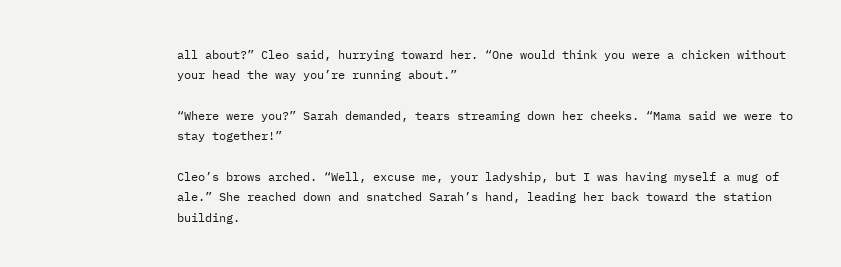all about?” Cleo said, hurrying toward her. “One would think you were a chicken without your head the way you’re running about.”

“Where were you?” Sarah demanded, tears streaming down her cheeks. “Mama said we were to stay together!”

Cleo’s brows arched. “Well, excuse me, your ladyship, but I was having myself a mug of ale.” She reached down and snatched Sarah’s hand, leading her back toward the station building.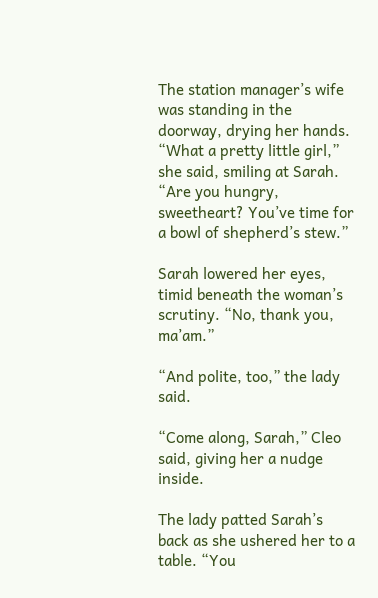The station manager’s wife was standing in the doorway, drying her hands. “What a pretty little girl,” she said, smiling at Sarah. “Are you hungry, sweetheart? You’ve time for a bowl of shepherd’s stew.”

Sarah lowered her eyes, timid beneath the woman’s scrutiny. “No, thank you, ma’am.”

“And polite, too,” the lady said.

“Come along, Sarah,” Cleo said, giving her a nudge inside.

The lady patted Sarah’s back as she ushered her to a table. “You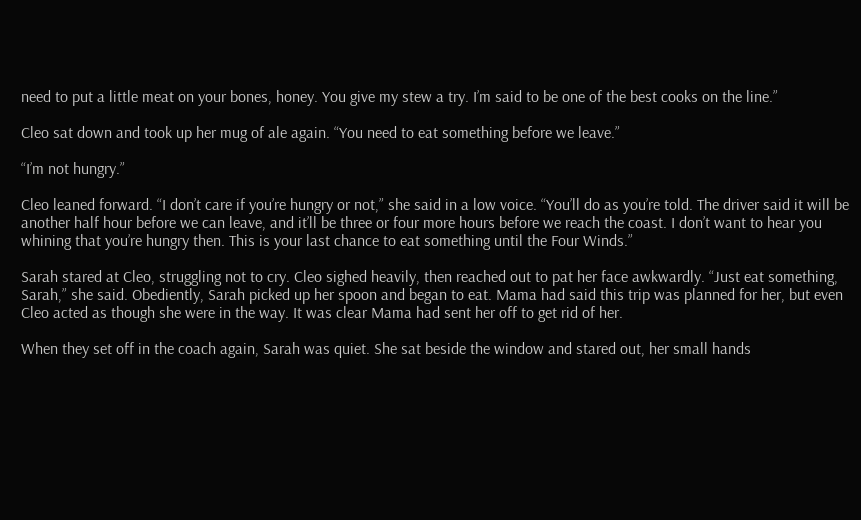need to put a little meat on your bones, honey. You give my stew a try. I’m said to be one of the best cooks on the line.”

Cleo sat down and took up her mug of ale again. “You need to eat something before we leave.”

“I’m not hungry.”

Cleo leaned forward. “I don’t care if you’re hungry or not,” she said in a low voice. “You’ll do as you’re told. The driver said it will be another half hour before we can leave, and it’ll be three or four more hours before we reach the coast. I don’t want to hear you whining that you’re hungry then. This is your last chance to eat something until the Four Winds.”

Sarah stared at Cleo, struggling not to cry. Cleo sighed heavily, then reached out to pat her face awkwardly. “Just eat something, Sarah,” she said. Obediently, Sarah picked up her spoon and began to eat. Mama had said this trip was planned for her, but even Cleo acted as though she were in the way. It was clear Mama had sent her off to get rid of her.

When they set off in the coach again, Sarah was quiet. She sat beside the window and stared out, her small hands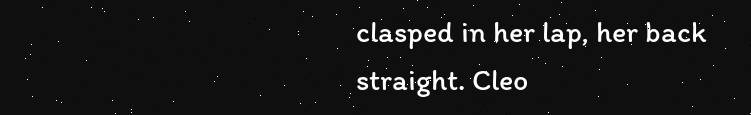clasped in her lap, her back straight. Cleo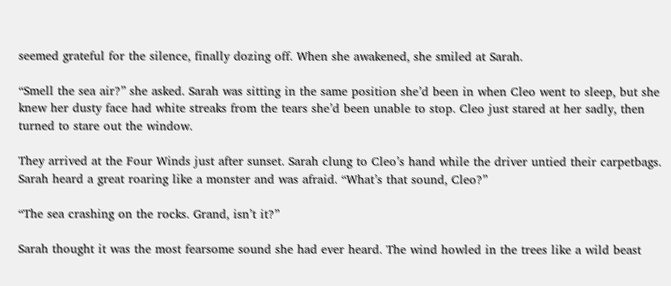seemed grateful for the silence, finally dozing off. When she awakened, she smiled at Sarah.

“Smell the sea air?” she asked. Sarah was sitting in the same position she’d been in when Cleo went to sleep, but she knew her dusty face had white streaks from the tears she’d been unable to stop. Cleo just stared at her sadly, then turned to stare out the window.

They arrived at the Four Winds just after sunset. Sarah clung to Cleo’s hand while the driver untied their carpetbags. Sarah heard a great roaring like a monster and was afraid. “What’s that sound, Cleo?”

“The sea crashing on the rocks. Grand, isn’t it?”

Sarah thought it was the most fearsome sound she had ever heard. The wind howled in the trees like a wild beast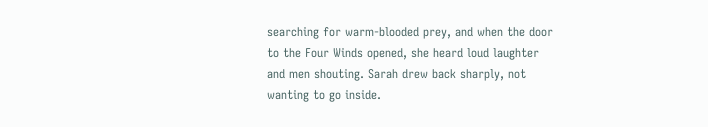searching for warm-blooded prey, and when the door to the Four Winds opened, she heard loud laughter and men shouting. Sarah drew back sharply, not wanting to go inside.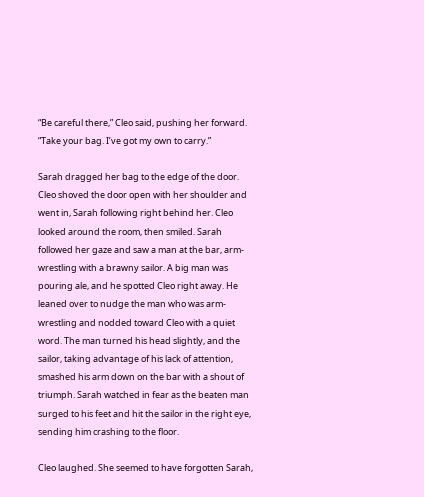“Be careful there,” Cleo said, pushing her forward. “Take your bag. I’ve got my own to carry.”

Sarah dragged her bag to the edge of the door. Cleo shoved the door open with her shoulder and went in, Sarah following right behind her. Cleo looked around the room, then smiled. Sarah followed her gaze and saw a man at the bar, arm-wrestling with a brawny sailor. A big man was pouring ale, and he spotted Cleo right away. He leaned over to nudge the man who was arm-wrestling and nodded toward Cleo with a quiet word. The man turned his head slightly, and the sailor, taking advantage of his lack of attention, smashed his arm down on the bar with a shout of triumph. Sarah watched in fear as the beaten man surged to his feet and hit the sailor in the right eye, sending him crashing to the floor.

Cleo laughed. She seemed to have forgotten Sarah,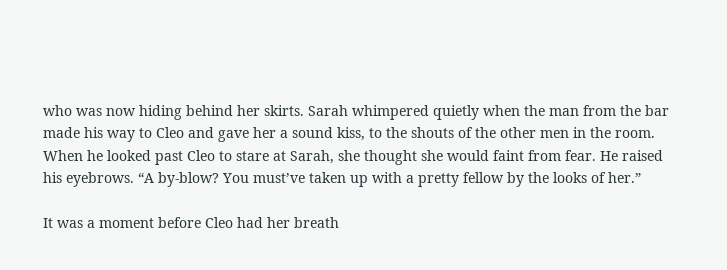who was now hiding behind her skirts. Sarah whimpered quietly when the man from the bar made his way to Cleo and gave her a sound kiss, to the shouts of the other men in the room. When he looked past Cleo to stare at Sarah, she thought she would faint from fear. He raised his eyebrows. “A by-blow? You must’ve taken up with a pretty fellow by the looks of her.”

It was a moment before Cleo had her breath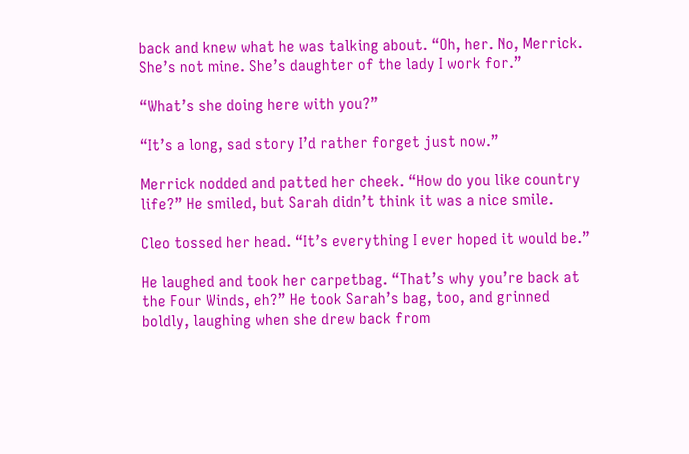back and knew what he was talking about. “Oh, her. No, Merrick. She’s not mine. She’s daughter of the lady I work for.”

“What’s she doing here with you?”

“It’s a long, sad story I’d rather forget just now.”

Merrick nodded and patted her cheek. “How do you like country life?” He smiled, but Sarah didn’t think it was a nice smile.

Cleo tossed her head. “It’s everything I ever hoped it would be.”

He laughed and took her carpetbag. “That’s why you’re back at the Four Winds, eh?” He took Sarah’s bag, too, and grinned boldly, laughing when she drew back from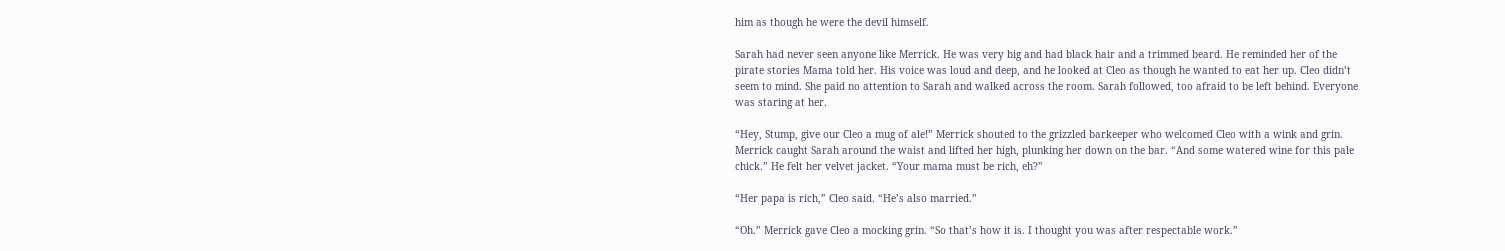him as though he were the devil himself.

Sarah had never seen anyone like Merrick. He was very big and had black hair and a trimmed beard. He reminded her of the pirate stories Mama told her. His voice was loud and deep, and he looked at Cleo as though he wanted to eat her up. Cleo didn’t seem to mind. She paid no attention to Sarah and walked across the room. Sarah followed, too afraid to be left behind. Everyone was staring at her.

“Hey, Stump, give our Cleo a mug of ale!” Merrick shouted to the grizzled barkeeper who welcomed Cleo with a wink and grin. Merrick caught Sarah around the waist and lifted her high, plunking her down on the bar. “And some watered wine for this pale chick.” He felt her velvet jacket. “Your mama must be rich, eh?”

“Her papa is rich,” Cleo said. “He’s also married.”

“Oh.” Merrick gave Cleo a mocking grin. “So that’s how it is. I thought you was after respectable work.”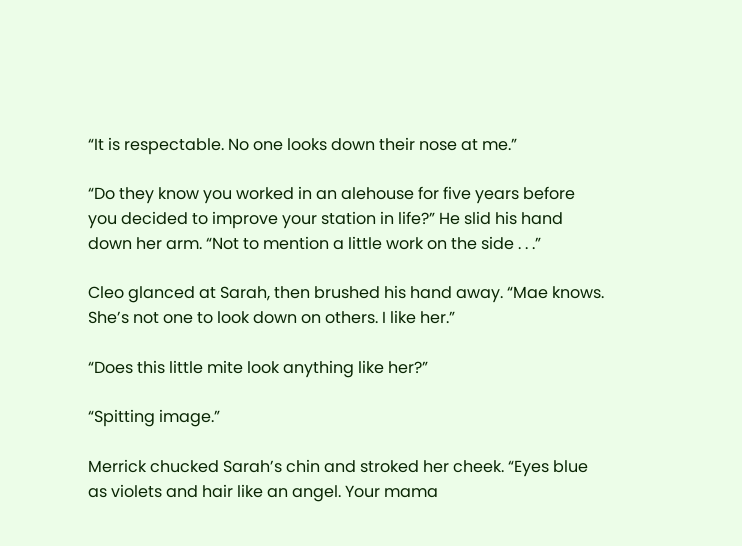“It is respectable. No one looks down their nose at me.”

“Do they know you worked in an alehouse for five years before you decided to improve your station in life?” He slid his hand down her arm. “Not to mention a little work on the side . . .”

Cleo glanced at Sarah, then brushed his hand away. “Mae knows. She’s not one to look down on others. I like her.”

“Does this little mite look anything like her?”

“Spitting image.”

Merrick chucked Sarah’s chin and stroked her cheek. “Eyes blue as violets and hair like an angel. Your mama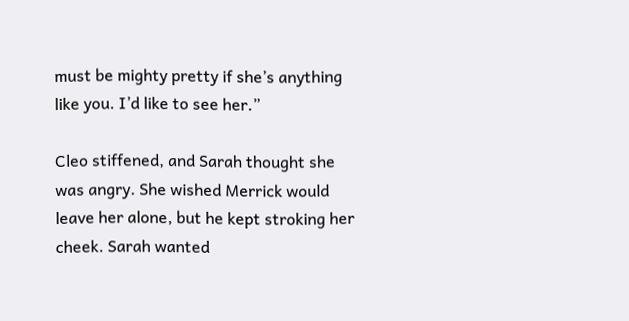must be mighty pretty if she’s anything like you. I’d like to see her.”

Cleo stiffened, and Sarah thought she was angry. She wished Merrick would leave her alone, but he kept stroking her cheek. Sarah wanted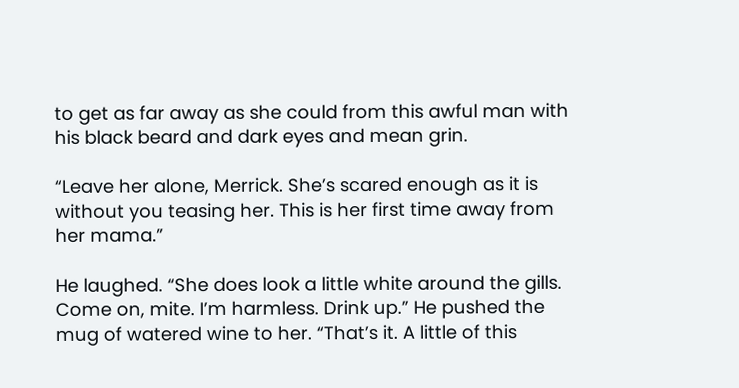to get as far away as she could from this awful man with his black beard and dark eyes and mean grin.

“Leave her alone, Merrick. She’s scared enough as it is without you teasing her. This is her first time away from her mama.”

He laughed. “She does look a little white around the gills. Come on, mite. I’m harmless. Drink up.” He pushed the mug of watered wine to her. “That’s it. A little of this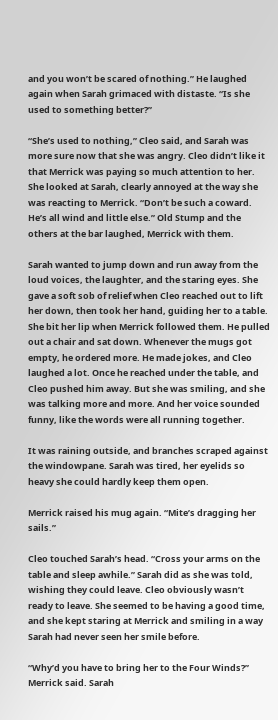and you won’t be scared of nothing.” He laughed again when Sarah grimaced with distaste. “Is she used to something better?”

“She’s used to nothing,” Cleo said, and Sarah was more sure now that she was angry. Cleo didn’t like it that Merrick was paying so much attention to her. She looked at Sarah, clearly annoyed at the way she was reacting to Merrick. “Don’t be such a coward. He’s all wind and little else.” Old Stump and the others at the bar laughed, Merrick with them.

Sarah wanted to jump down and run away from the loud voices, the laughter, and the staring eyes. She gave a soft sob of relief when Cleo reached out to lift her down, then took her hand, guiding her to a table. She bit her lip when Merrick followed them. He pulled out a chair and sat down. Whenever the mugs got empty, he ordered more. He made jokes, and Cleo laughed a lot. Once he reached under the table, and Cleo pushed him away. But she was smiling, and she was talking more and more. And her voice sounded funny, like the words were all running together.

It was raining outside, and branches scraped against the windowpane. Sarah was tired, her eyelids so heavy she could hardly keep them open.

Merrick raised his mug again. “Mite’s dragging her sails.”

Cleo touched Sarah’s head. “Cross your arms on the table and sleep awhile.” Sarah did as she was told, wishing they could leave. Cleo obviously wasn’t ready to leave. She seemed to be having a good time, and she kept staring at Merrick and smiling in a way Sarah had never seen her smile before.

“Why’d you have to bring her to the Four Winds?” Merrick said. Sarah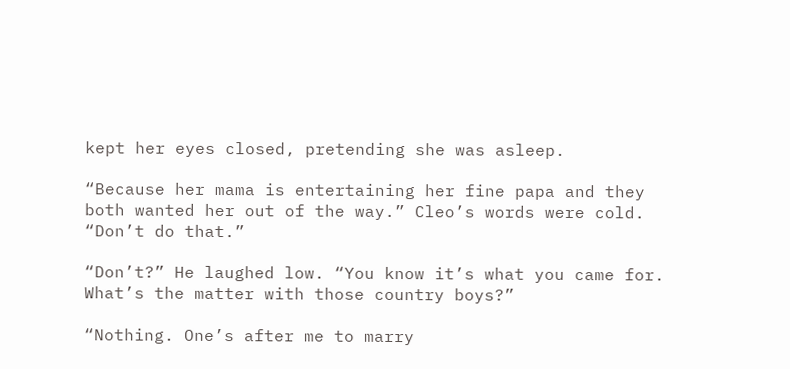kept her eyes closed, pretending she was asleep.

“Because her mama is entertaining her fine papa and they both wanted her out of the way.” Cleo’s words were cold. “Don’t do that.”

“Don’t?” He laughed low. “You know it’s what you came for. What’s the matter with those country boys?”

“Nothing. One’s after me to marry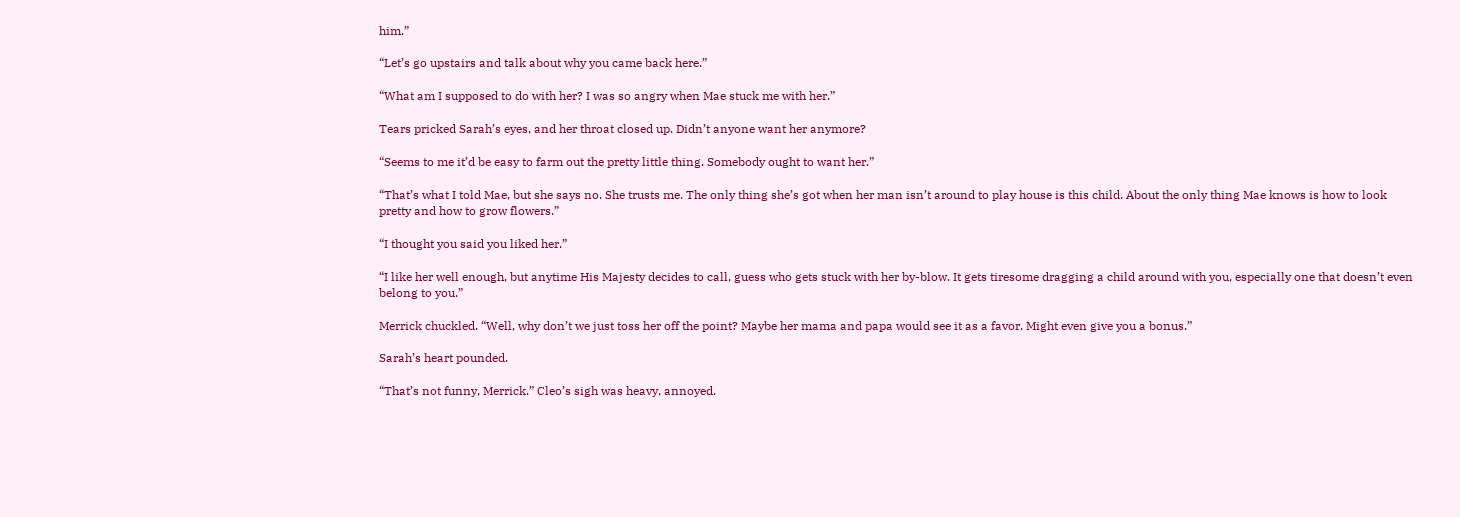him.”

“Let’s go upstairs and talk about why you came back here.”

“What am I supposed to do with her? I was so angry when Mae stuck me with her.”

Tears pricked Sarah’s eyes, and her throat closed up. Didn’t anyone want her anymore?

“Seems to me it’d be easy to farm out the pretty little thing. Somebody ought to want her.”

“That’s what I told Mae, but she says no. She trusts me. The only thing she’s got when her man isn’t around to play house is this child. About the only thing Mae knows is how to look pretty and how to grow flowers.”

“I thought you said you liked her.”

“I like her well enough, but anytime His Majesty decides to call, guess who gets stuck with her by-blow. It gets tiresome dragging a child around with you, especially one that doesn’t even belong to you.”

Merrick chuckled. “Well, why don’t we just toss her off the point? Maybe her mama and papa would see it as a favor. Might even give you a bonus.”

Sarah’s heart pounded.

“That’s not funny, Merrick.” Cleo’s sigh was heavy, annoyed.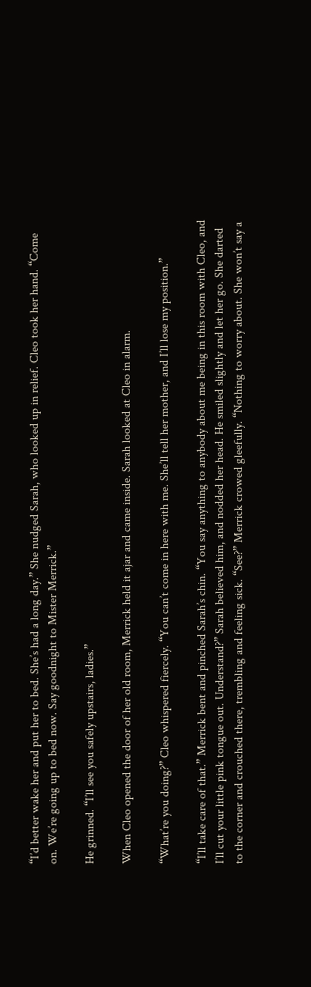“I’d better wake her and put her to bed. She’s had a long day.” She nudged Sarah, who looked up in relief. Cleo took her hand. “Come on. We’re going up to bed now. Say goodnight to Mister Merrick.”

He grinned. “I’ll see you safely upstairs, ladies.”

When Cleo opened the door of her old room, Merrick held it ajar and came inside. Sarah looked at Cleo in alarm.

“What’re you doing?” Cleo whispered fiercely. “You can’t come in here with me. She’ll tell her mother, and I’ll lose my position.”

“I’ll take care of that.” Merrick bent and pinched Sarah’s chin. “You say anything to anybody about me being in this room with Cleo, and I’ll cut your little pink tongue out. Understand?” Sarah believed him, and nodded her head. He smiled slightly and let her go. She darted to the corner and crouched there, trembling and feeling sick. “See?” Merrick crowed gleefully. “Nothing to worry about. She won’t say a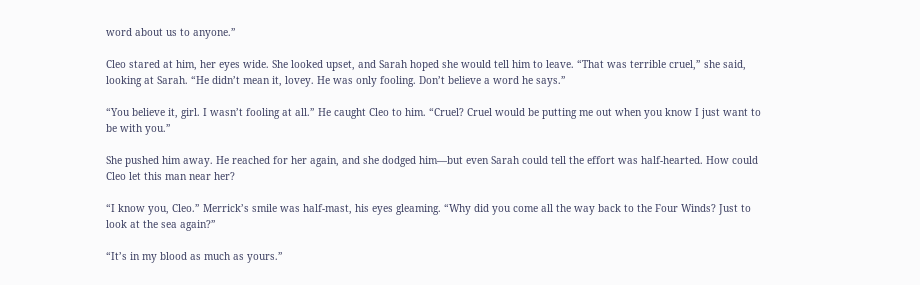word about us to anyone.”

Cleo stared at him, her eyes wide. She looked upset, and Sarah hoped she would tell him to leave. “That was terrible cruel,” she said, looking at Sarah. “He didn’t mean it, lovey. He was only fooling. Don’t believe a word he says.”

“You believe it, girl. I wasn’t fooling at all.” He caught Cleo to him. “Cruel? Cruel would be putting me out when you know I just want to be with you.”

She pushed him away. He reached for her again, and she dodged him—but even Sarah could tell the effort was half-hearted. How could Cleo let this man near her?

“I know you, Cleo.” Merrick’s smile was half-mast, his eyes gleaming. “Why did you come all the way back to the Four Winds? Just to look at the sea again?”

“It’s in my blood as much as yours.”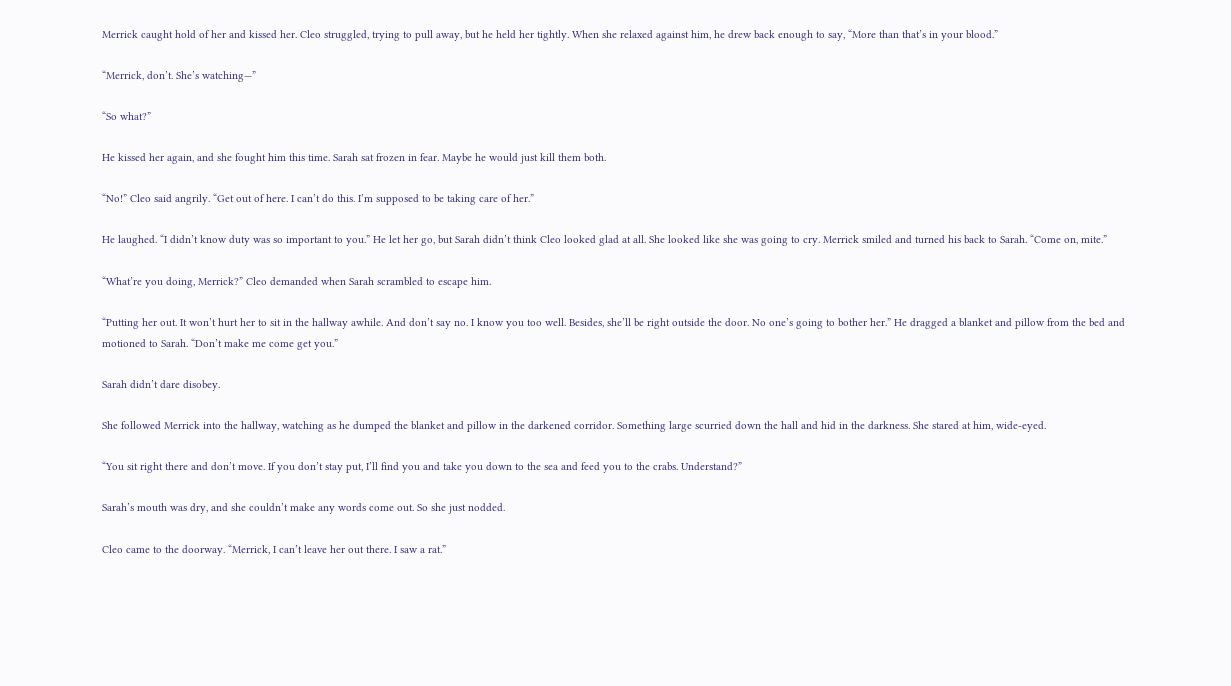Merrick caught hold of her and kissed her. Cleo struggled, trying to pull away, but he held her tightly. When she relaxed against him, he drew back enough to say, “More than that’s in your blood.”

“Merrick, don’t. She’s watching—”

“So what?”

He kissed her again, and she fought him this time. Sarah sat frozen in fear. Maybe he would just kill them both.

“No!” Cleo said angrily. “Get out of here. I can’t do this. I’m supposed to be taking care of her.”

He laughed. “I didn’t know duty was so important to you.” He let her go, but Sarah didn’t think Cleo looked glad at all. She looked like she was going to cry. Merrick smiled and turned his back to Sarah. “Come on, mite.”

“What’re you doing, Merrick?” Cleo demanded when Sarah scrambled to escape him.

“Putting her out. It won’t hurt her to sit in the hallway awhile. And don’t say no. I know you too well. Besides, she’ll be right outside the door. No one’s going to bother her.” He dragged a blanket and pillow from the bed and motioned to Sarah. “Don’t make me come get you.”

Sarah didn’t dare disobey.

She followed Merrick into the hallway, watching as he dumped the blanket and pillow in the darkened corridor. Something large scurried down the hall and hid in the darkness. She stared at him, wide-eyed.

“You sit right there and don’t move. If you don’t stay put, I’ll find you and take you down to the sea and feed you to the crabs. Understand?”

Sarah’s mouth was dry, and she couldn’t make any words come out. So she just nodded.

Cleo came to the doorway. “Merrick, I can’t leave her out there. I saw a rat.”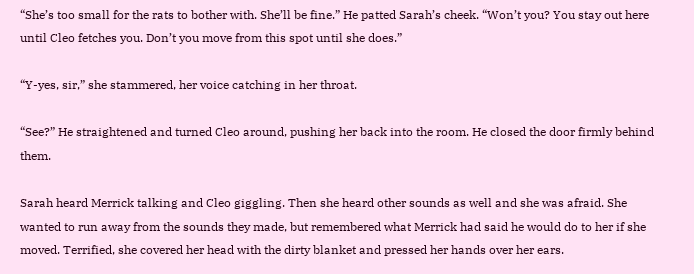“She’s too small for the rats to bother with. She’ll be fine.” He patted Sarah’s cheek. “Won’t you? You stay out here until Cleo fetches you. Don’t you move from this spot until she does.”

“Y-yes, sir,” she stammered, her voice catching in her throat.

“See?” He straightened and turned Cleo around, pushing her back into the room. He closed the door firmly behind them.

Sarah heard Merrick talking and Cleo giggling. Then she heard other sounds as well and she was afraid. She wanted to run away from the sounds they made, but remembered what Merrick had said he would do to her if she moved. Terrified, she covered her head with the dirty blanket and pressed her hands over her ears.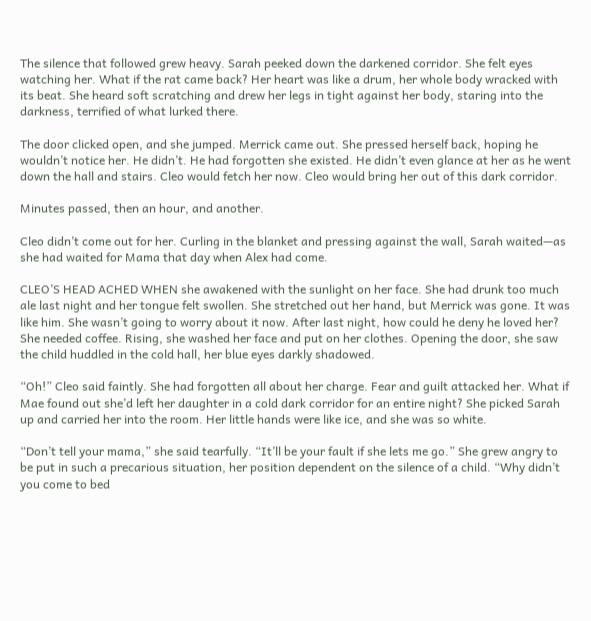The silence that followed grew heavy. Sarah peeked down the darkened corridor. She felt eyes watching her. What if the rat came back? Her heart was like a drum, her whole body wracked with its beat. She heard soft scratching and drew her legs in tight against her body, staring into the darkness, terrified of what lurked there.

The door clicked open, and she jumped. Merrick came out. She pressed herself back, hoping he wouldn’t notice her. He didn’t. He had forgotten she existed. He didn’t even glance at her as he went down the hall and stairs. Cleo would fetch her now. Cleo would bring her out of this dark corridor.

Minutes passed, then an hour, and another.

Cleo didn’t come out for her. Curling in the blanket and pressing against the wall, Sarah waited—as she had waited for Mama that day when Alex had come.

CLEO’S HEAD ACHED WHEN she awakened with the sunlight on her face. She had drunk too much ale last night and her tongue felt swollen. She stretched out her hand, but Merrick was gone. It was like him. She wasn’t going to worry about it now. After last night, how could he deny he loved her? She needed coffee. Rising, she washed her face and put on her clothes. Opening the door, she saw the child huddled in the cold hall, her blue eyes darkly shadowed.

“Oh!” Cleo said faintly. She had forgotten all about her charge. Fear and guilt attacked her. What if Mae found out she’d left her daughter in a cold dark corridor for an entire night? She picked Sarah up and carried her into the room. Her little hands were like ice, and she was so white.

“Don’t tell your mama,” she said tearfully. “It’ll be your fault if she lets me go.” She grew angry to be put in such a precarious situation, her position dependent on the silence of a child. “Why didn’t you come to bed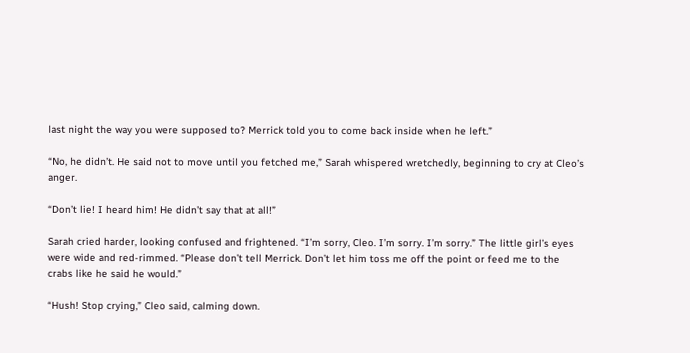last night the way you were supposed to? Merrick told you to come back inside when he left.”

“No, he didn’t. He said not to move until you fetched me,” Sarah whispered wretchedly, beginning to cry at Cleo’s anger.

“Don’t lie! I heard him! He didn’t say that at all!”

Sarah cried harder, looking confused and frightened. “I’m sorry, Cleo. I’m sorry. I’m sorry.” The little girl’s eyes were wide and red-rimmed. “Please don’t tell Merrick. Don’t let him toss me off the point or feed me to the crabs like he said he would.”

“Hush! Stop crying,” Cleo said, calming down.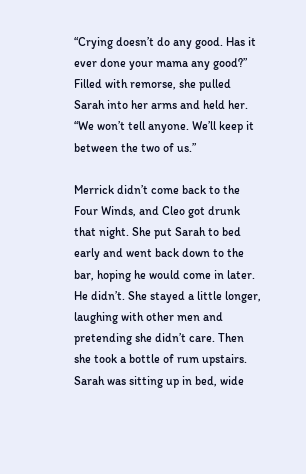“Crying doesn’t do any good. Has it ever done your mama any good?” Filled with remorse, she pulled Sarah into her arms and held her. “We won’t tell anyone. We’ll keep it between the two of us.”

Merrick didn’t come back to the Four Winds, and Cleo got drunk that night. She put Sarah to bed early and went back down to the bar, hoping he would come in later. He didn’t. She stayed a little longer, laughing with other men and pretending she didn’t care. Then she took a bottle of rum upstairs. Sarah was sitting up in bed, wide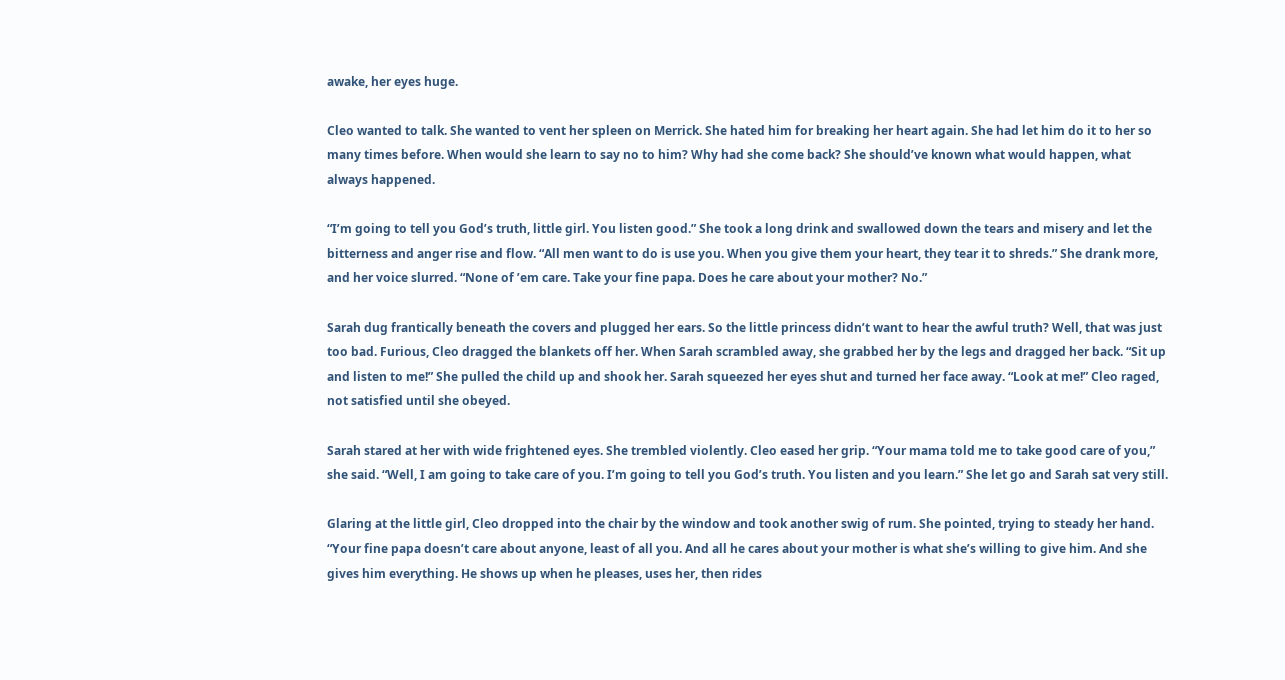awake, her eyes huge.

Cleo wanted to talk. She wanted to vent her spleen on Merrick. She hated him for breaking her heart again. She had let him do it to her so many times before. When would she learn to say no to him? Why had she come back? She should’ve known what would happen, what always happened.

“I’m going to tell you God’s truth, little girl. You listen good.” She took a long drink and swallowed down the tears and misery and let the bitterness and anger rise and flow. “All men want to do is use you. When you give them your heart, they tear it to shreds.” She drank more, and her voice slurred. “None of ’em care. Take your fine papa. Does he care about your mother? No.”

Sarah dug frantically beneath the covers and plugged her ears. So the little princess didn’t want to hear the awful truth? Well, that was just too bad. Furious, Cleo dragged the blankets off her. When Sarah scrambled away, she grabbed her by the legs and dragged her back. “Sit up and listen to me!” She pulled the child up and shook her. Sarah squeezed her eyes shut and turned her face away. “Look at me!” Cleo raged, not satisfied until she obeyed.

Sarah stared at her with wide frightened eyes. She trembled violently. Cleo eased her grip. “Your mama told me to take good care of you,” she said. “Well, I am going to take care of you. I’m going to tell you God’s truth. You listen and you learn.” She let go and Sarah sat very still.

Glaring at the little girl, Cleo dropped into the chair by the window and took another swig of rum. She pointed, trying to steady her hand. “Your fine papa doesn’t care about anyone, least of all you. And all he cares about your mother is what she’s willing to give him. And she gives him everything. He shows up when he pleases, uses her, then rides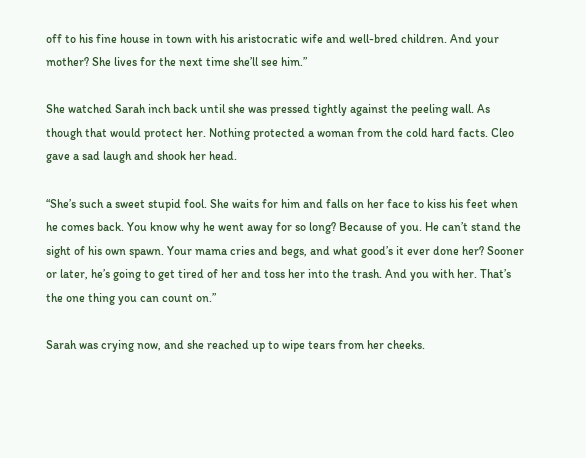off to his fine house in town with his aristocratic wife and well-bred children. And your mother? She lives for the next time she’ll see him.”

She watched Sarah inch back until she was pressed tightly against the peeling wall. As though that would protect her. Nothing protected a woman from the cold hard facts. Cleo gave a sad laugh and shook her head.

“She’s such a sweet stupid fool. She waits for him and falls on her face to kiss his feet when he comes back. You know why he went away for so long? Because of you. He can’t stand the sight of his own spawn. Your mama cries and begs, and what good’s it ever done her? Sooner or later, he’s going to get tired of her and toss her into the trash. And you with her. That’s the one thing you can count on.”

Sarah was crying now, and she reached up to wipe tears from her cheeks.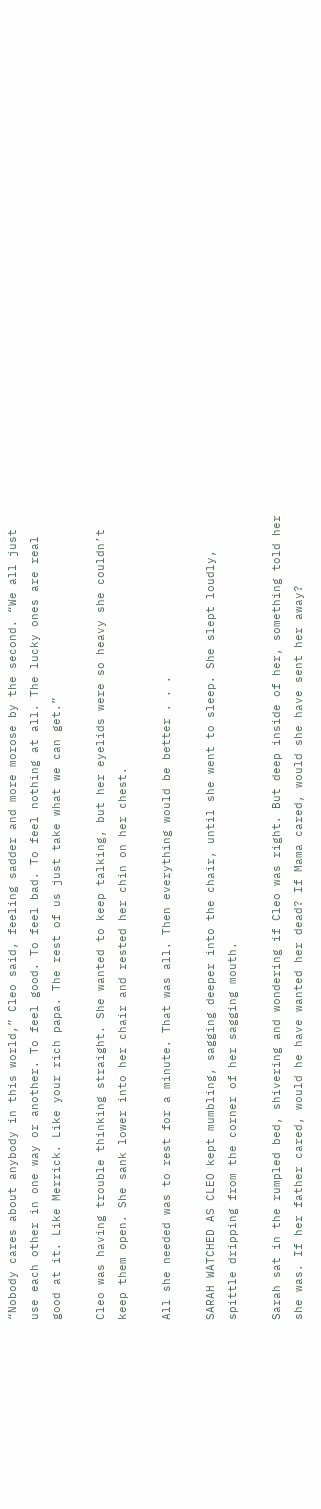“Nobody cares about anybody in this world,” Cleo said, feeling sadder and more morose by the second. “We all just use each other in one way or another. To feel good. To feel bad. To feel nothing at all. The lucky ones are real good at it. Like Merrick. Like your rich papa. The rest of us just take what we can get.”

Cleo was having trouble thinking straight. She wanted to keep talking, but her eyelids were so heavy she couldn’t keep them open. She sank lower into her chair and rested her chin on her chest.

All she needed was to rest for a minute. That was all. Then everything would be better . . .

SARAH WATCHED AS CLEO kept mumbling, sagging deeper into the chair, until she went to sleep. She slept loudly, spittle dripping from the corner of her sagging mouth.

Sarah sat in the rumpled bed, shivering and wondering if Cleo was right. But deep inside of her, something told her she was. If her father cared, would he have wanted her dead? If Mama cared, would she have sent her away?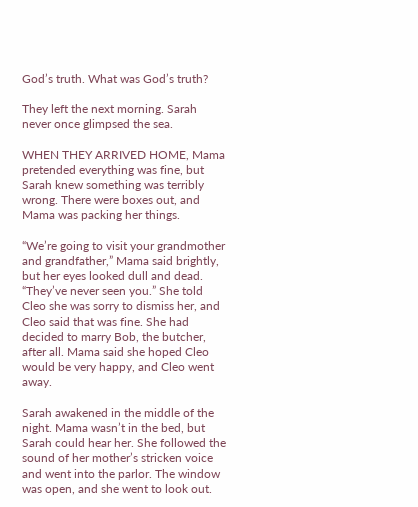God’s truth. What was God’s truth?

They left the next morning. Sarah never once glimpsed the sea.

WHEN THEY ARRIVED HOME, Mama pretended everything was fine, but Sarah knew something was terribly wrong. There were boxes out, and Mama was packing her things.

“We’re going to visit your grandmother and grandfather,” Mama said brightly, but her eyes looked dull and dead. “They’ve never seen you.” She told Cleo she was sorry to dismiss her, and Cleo said that was fine. She had decided to marry Bob, the butcher, after all. Mama said she hoped Cleo would be very happy, and Cleo went away.

Sarah awakened in the middle of the night. Mama wasn’t in the bed, but Sarah could hear her. She followed the sound of her mother’s stricken voice and went into the parlor. The window was open, and she went to look out.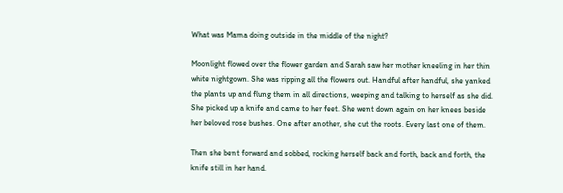What was Mama doing outside in the middle of the night?

Moonlight flowed over the flower garden and Sarah saw her mother kneeling in her thin white nightgown. She was ripping all the flowers out. Handful after handful, she yanked the plants up and flung them in all directions, weeping and talking to herself as she did. She picked up a knife and came to her feet. She went down again on her knees beside her beloved rose bushes. One after another, she cut the roots. Every last one of them.

Then she bent forward and sobbed, rocking herself back and forth, back and forth, the knife still in her hand.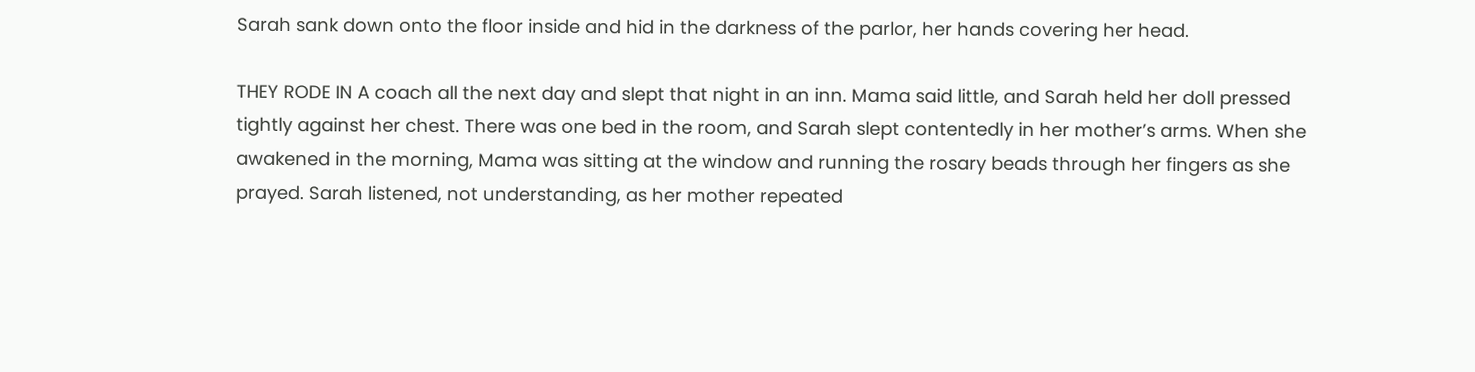Sarah sank down onto the floor inside and hid in the darkness of the parlor, her hands covering her head.

THEY RODE IN A coach all the next day and slept that night in an inn. Mama said little, and Sarah held her doll pressed tightly against her chest. There was one bed in the room, and Sarah slept contentedly in her mother’s arms. When she awakened in the morning, Mama was sitting at the window and running the rosary beads through her fingers as she prayed. Sarah listened, not understanding, as her mother repeated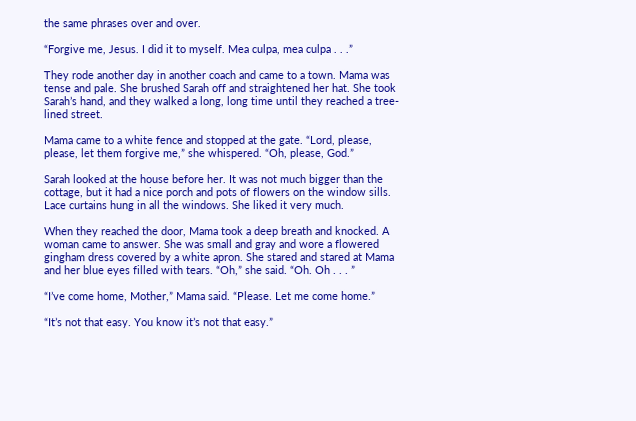the same phrases over and over.

“Forgive me, Jesus. I did it to myself. Mea culpa, mea culpa . . .”

They rode another day in another coach and came to a town. Mama was tense and pale. She brushed Sarah off and straightened her hat. She took Sarah’s hand, and they walked a long, long time until they reached a tree-lined street.

Mama came to a white fence and stopped at the gate. “Lord, please, please, let them forgive me,” she whispered. “Oh, please, God.”

Sarah looked at the house before her. It was not much bigger than the cottage, but it had a nice porch and pots of flowers on the window sills. Lace curtains hung in all the windows. She liked it very much.

When they reached the door, Mama took a deep breath and knocked. A woman came to answer. She was small and gray and wore a flowered gingham dress covered by a white apron. She stared and stared at Mama and her blue eyes filled with tears. “Oh,” she said. “Oh. Oh . . . ”

“I’ve come home, Mother,” Mama said. “Please. Let me come home.”

“It’s not that easy. You know it’s not that easy.”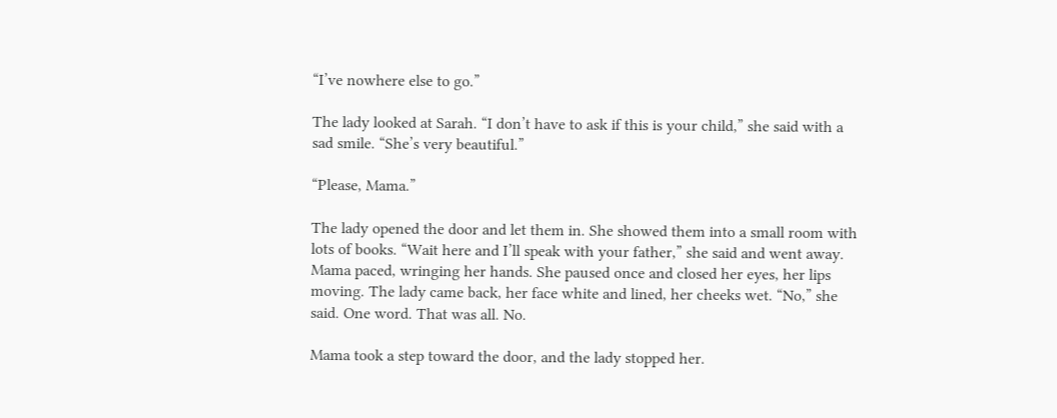“I’ve nowhere else to go.”

The lady looked at Sarah. “I don’t have to ask if this is your child,” she said with a sad smile. “She’s very beautiful.”

“Please, Mama.”

The lady opened the door and let them in. She showed them into a small room with lots of books. “Wait here and I’ll speak with your father,” she said and went away. Mama paced, wringing her hands. She paused once and closed her eyes, her lips moving. The lady came back, her face white and lined, her cheeks wet. “No,” she said. One word. That was all. No.

Mama took a step toward the door, and the lady stopped her.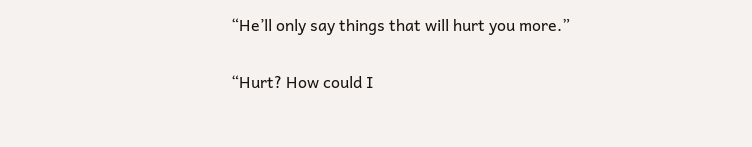“He’ll only say things that will hurt you more.”

“Hurt? How could I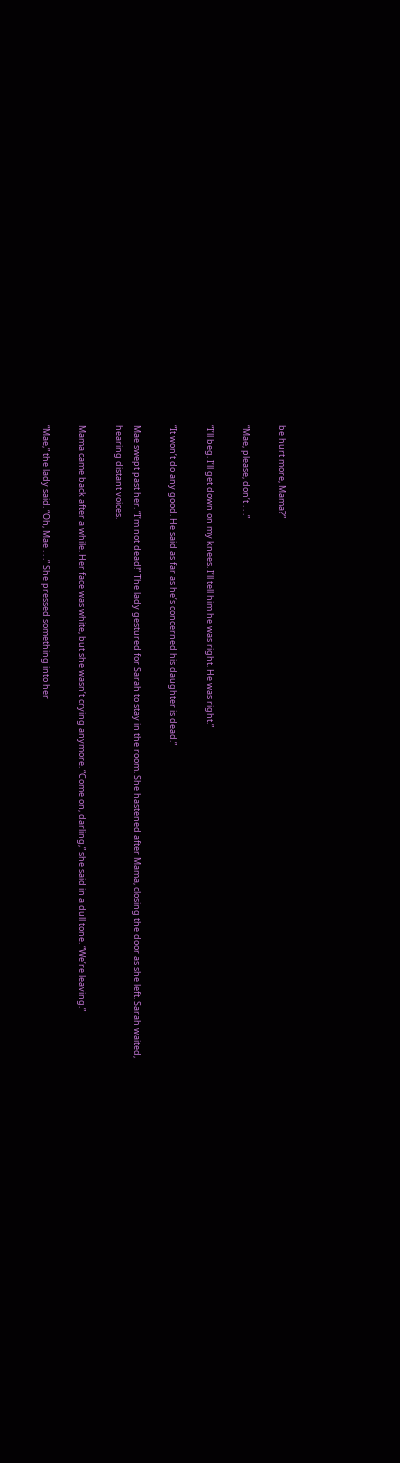be hurt more, Mama?”

“Mae, please, don’t . . .”

“I’ll beg. I’ll get down on my knees. I’ll tell him he was right. He was right.”

“It won’t do any good. He said as far as he’s concerned his daughter is dead.”

Mae swept past her. “I’m not dead!” The lady gestured for Sarah to stay in the room. She hastened after Mama, closing the door as she left. Sarah waited, hearing distant voices.

Mama came back after a while. Her face was white, but she wasn’t crying anymore. “Come on, darling,” she said in a dull tone. “We’re leaving.”

“Mae,” the lady said. “Oh, Mae . . .” She pressed something into her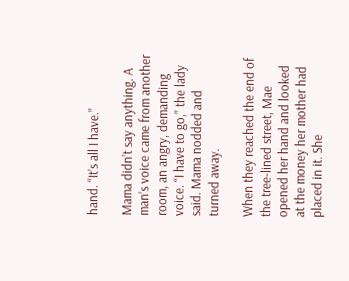hand. “It’s all I have.”

Mama didn’t say anything. A man’s voice came from another room, an angry, demanding voice. “I have to go,” the lady said. Mama nodded and turned away.

When they reached the end of the tree-lined street, Mae opened her hand and looked at the money her mother had placed in it. She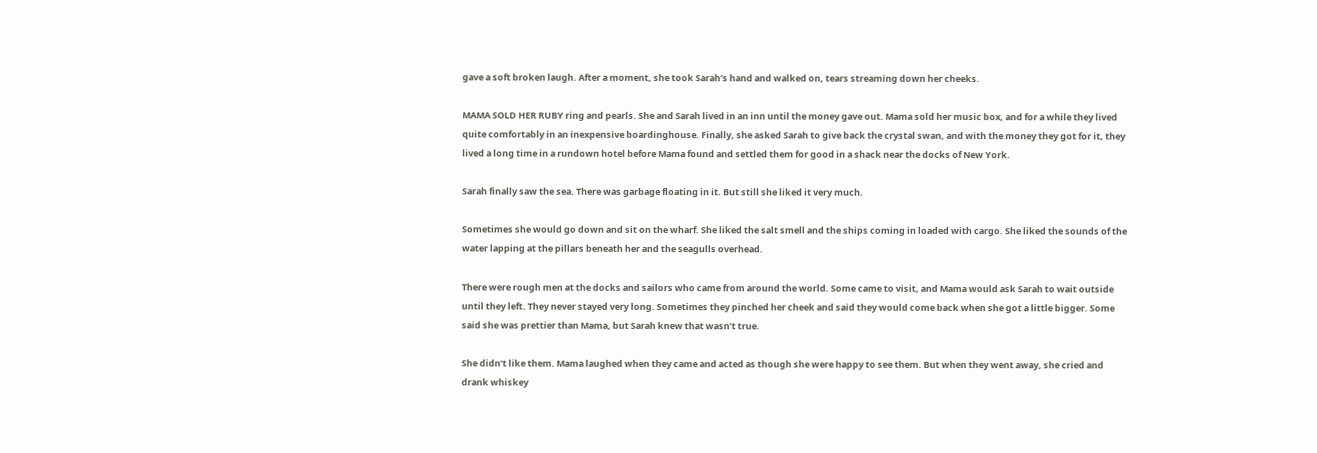gave a soft broken laugh. After a moment, she took Sarah’s hand and walked on, tears streaming down her cheeks.

MAMA SOLD HER RUBY ring and pearls. She and Sarah lived in an inn until the money gave out. Mama sold her music box, and for a while they lived quite comfortably in an inexpensive boardinghouse. Finally, she asked Sarah to give back the crystal swan, and with the money they got for it, they lived a long time in a rundown hotel before Mama found and settled them for good in a shack near the docks of New York.

Sarah finally saw the sea. There was garbage floating in it. But still she liked it very much.

Sometimes she would go down and sit on the wharf. She liked the salt smell and the ships coming in loaded with cargo. She liked the sounds of the water lapping at the pillars beneath her and the seagulls overhead.

There were rough men at the docks and sailors who came from around the world. Some came to visit, and Mama would ask Sarah to wait outside until they left. They never stayed very long. Sometimes they pinched her cheek and said they would come back when she got a little bigger. Some said she was prettier than Mama, but Sarah knew that wasn’t true.

She didn’t like them. Mama laughed when they came and acted as though she were happy to see them. But when they went away, she cried and drank whiskey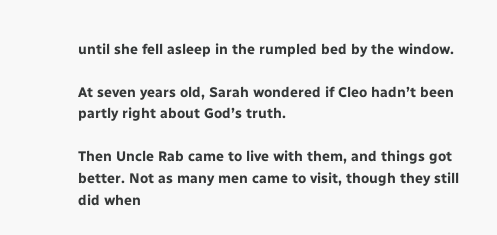until she fell asleep in the rumpled bed by the window.

At seven years old, Sarah wondered if Cleo hadn’t been partly right about God’s truth.

Then Uncle Rab came to live with them, and things got better. Not as many men came to visit, though they still did when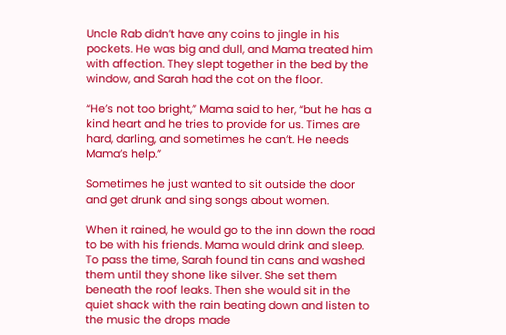Uncle Rab didn’t have any coins to jingle in his pockets. He was big and dull, and Mama treated him with affection. They slept together in the bed by the window, and Sarah had the cot on the floor.

“He’s not too bright,” Mama said to her, “but he has a kind heart and he tries to provide for us. Times are hard, darling, and sometimes he can’t. He needs Mama’s help.”

Sometimes he just wanted to sit outside the door and get drunk and sing songs about women.

When it rained, he would go to the inn down the road to be with his friends. Mama would drink and sleep. To pass the time, Sarah found tin cans and washed them until they shone like silver. She set them beneath the roof leaks. Then she would sit in the quiet shack with the rain beating down and listen to the music the drops made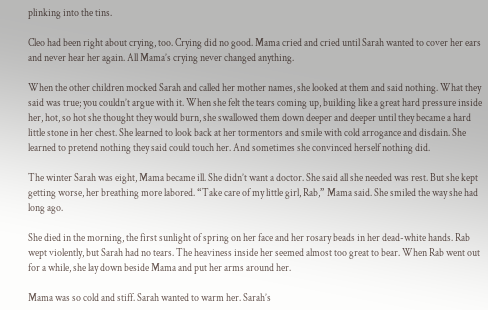plinking into the tins.

Cleo had been right about crying, too. Crying did no good. Mama cried and cried until Sarah wanted to cover her ears and never hear her again. All Mama’s crying never changed anything.

When the other children mocked Sarah and called her mother names, she looked at them and said nothing. What they said was true; you couldn’t argue with it. When she felt the tears coming up, building like a great hard pressure inside her, hot, so hot she thought they would burn, she swallowed them down deeper and deeper until they became a hard little stone in her chest. She learned to look back at her tormentors and smile with cold arrogance and disdain. She learned to pretend nothing they said could touch her. And sometimes she convinced herself nothing did.

The winter Sarah was eight, Mama became ill. She didn’t want a doctor. She said all she needed was rest. But she kept getting worse, her breathing more labored. “Take care of my little girl, Rab,” Mama said. She smiled the way she had long ago.

She died in the morning, the first sunlight of spring on her face and her rosary beads in her dead-white hands. Rab wept violently, but Sarah had no tears. The heaviness inside her seemed almost too great to bear. When Rab went out for a while, she lay down beside Mama and put her arms around her.

Mama was so cold and stiff. Sarah wanted to warm her. Sarah’s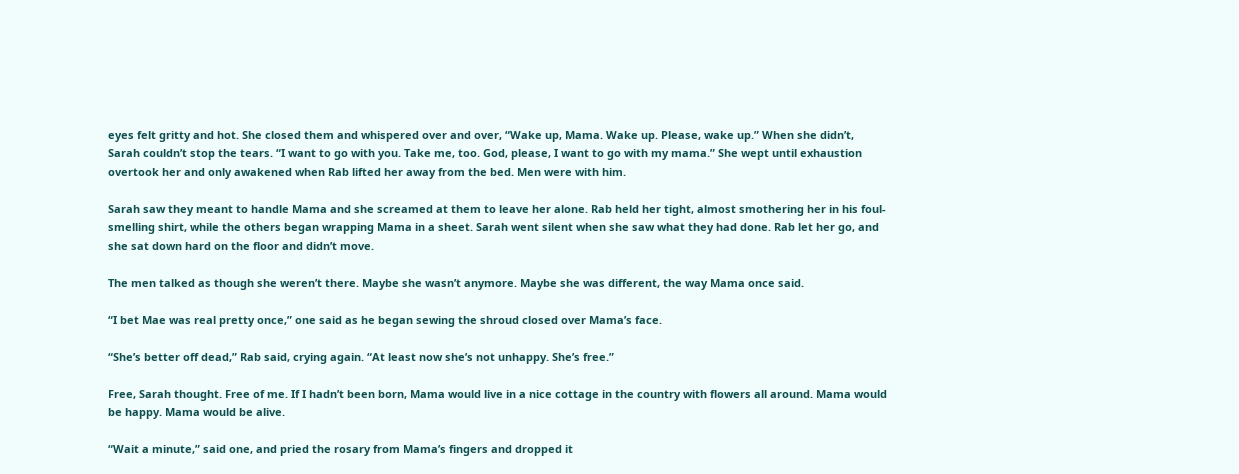eyes felt gritty and hot. She closed them and whispered over and over, “Wake up, Mama. Wake up. Please, wake up.” When she didn’t, Sarah couldn’t stop the tears. “I want to go with you. Take me, too. God, please, I want to go with my mama.” She wept until exhaustion overtook her and only awakened when Rab lifted her away from the bed. Men were with him.

Sarah saw they meant to handle Mama and she screamed at them to leave her alone. Rab held her tight, almost smothering her in his foul-smelling shirt, while the others began wrapping Mama in a sheet. Sarah went silent when she saw what they had done. Rab let her go, and she sat down hard on the floor and didn’t move.

The men talked as though she weren’t there. Maybe she wasn’t anymore. Maybe she was different, the way Mama once said.

“I bet Mae was real pretty once,” one said as he began sewing the shroud closed over Mama’s face.

“She’s better off dead,” Rab said, crying again. “At least now she’s not unhappy. She’s free.”

Free, Sarah thought. Free of me. If I hadn’t been born, Mama would live in a nice cottage in the country with flowers all around. Mama would be happy. Mama would be alive.

“Wait a minute,” said one, and pried the rosary from Mama’s fingers and dropped it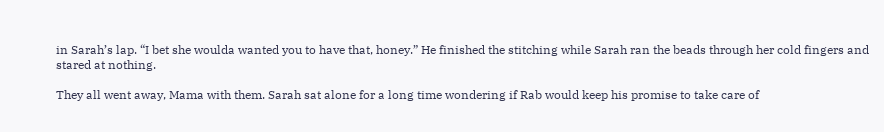in Sarah’s lap. “I bet she woulda wanted you to have that, honey.” He finished the stitching while Sarah ran the beads through her cold fingers and stared at nothing.

They all went away, Mama with them. Sarah sat alone for a long time wondering if Rab would keep his promise to take care of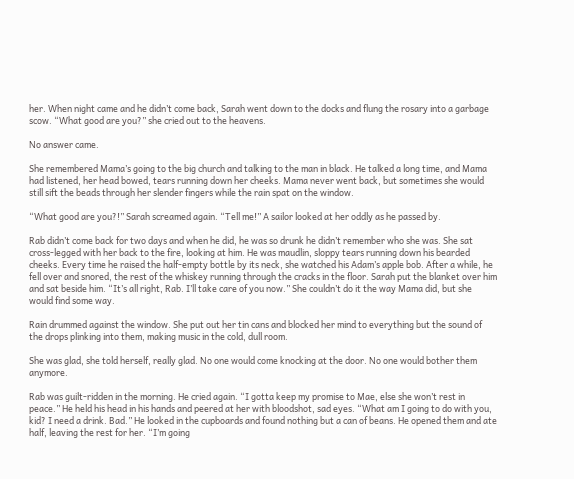her. When night came and he didn’t come back, Sarah went down to the docks and flung the rosary into a garbage scow. “What good are you?” she cried out to the heavens.

No answer came.

She remembered Mama’s going to the big church and talking to the man in black. He talked a long time, and Mama had listened, her head bowed, tears running down her cheeks. Mama never went back, but sometimes she would still sift the beads through her slender fingers while the rain spat on the window.

“What good are you?!” Sarah screamed again. “Tell me!” A sailor looked at her oddly as he passed by.

Rab didn’t come back for two days and when he did, he was so drunk he didn’t remember who she was. She sat cross-legged with her back to the fire, looking at him. He was maudlin, sloppy tears running down his bearded cheeks. Every time he raised the half-empty bottle by its neck, she watched his Adam’s apple bob. After a while, he fell over and snored, the rest of the whiskey running through the cracks in the floor. Sarah put the blanket over him and sat beside him. “It’s all right, Rab. I’ll take care of you now.” She couldn’t do it the way Mama did, but she would find some way.

Rain drummed against the window. She put out her tin cans and blocked her mind to everything but the sound of the drops plinking into them, making music in the cold, dull room.

She was glad, she told herself, really glad. No one would come knocking at the door. No one would bother them anymore.

Rab was guilt-ridden in the morning. He cried again. “I gotta keep my promise to Mae, else she won’t rest in peace.” He held his head in his hands and peered at her with bloodshot, sad eyes. “What am I going to do with you, kid? I need a drink. Bad.” He looked in the cupboards and found nothing but a can of beans. He opened them and ate half, leaving the rest for her. “I’m going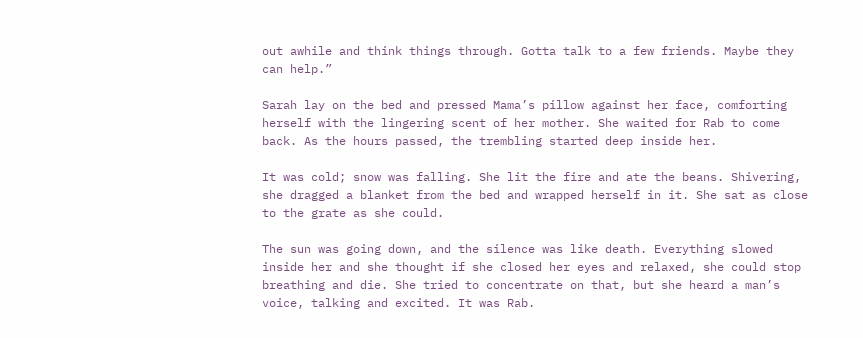out awhile and think things through. Gotta talk to a few friends. Maybe they can help.”

Sarah lay on the bed and pressed Mama’s pillow against her face, comforting herself with the lingering scent of her mother. She waited for Rab to come back. As the hours passed, the trembling started deep inside her.

It was cold; snow was falling. She lit the fire and ate the beans. Shivering, she dragged a blanket from the bed and wrapped herself in it. She sat as close to the grate as she could.

The sun was going down, and the silence was like death. Everything slowed inside her and she thought if she closed her eyes and relaxed, she could stop breathing and die. She tried to concentrate on that, but she heard a man’s voice, talking and excited. It was Rab.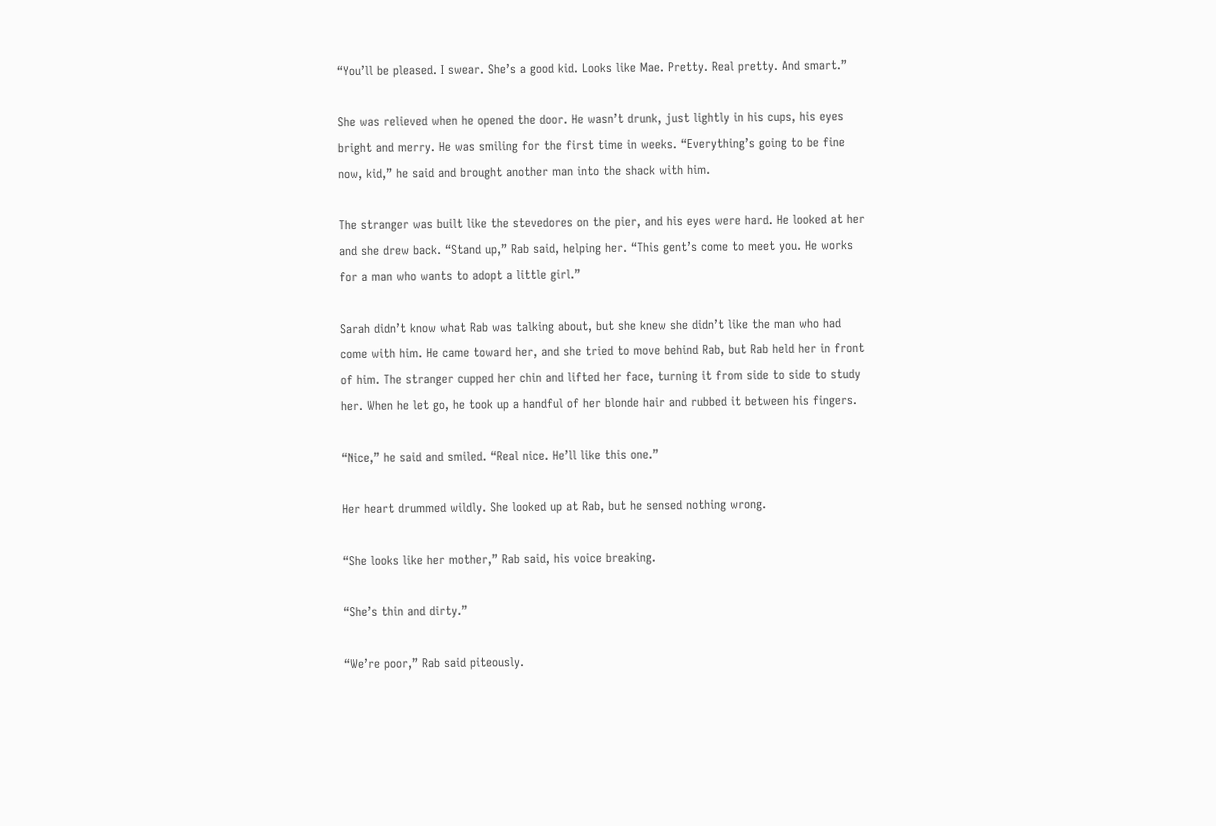“You’ll be pleased. I swear. She’s a good kid. Looks like Mae. Pretty. Real pretty. And smart.”

She was relieved when he opened the door. He wasn’t drunk, just lightly in his cups, his eyes bright and merry. He was smiling for the first time in weeks. “Everything’s going to be fine now, kid,” he said and brought another man into the shack with him.

The stranger was built like the stevedores on the pier, and his eyes were hard. He looked at her and she drew back. “Stand up,” Rab said, helping her. “This gent’s come to meet you. He works for a man who wants to adopt a little girl.”

Sarah didn’t know what Rab was talking about, but she knew she didn’t like the man who had come with him. He came toward her, and she tried to move behind Rab, but Rab held her in front of him. The stranger cupped her chin and lifted her face, turning it from side to side to study her. When he let go, he took up a handful of her blonde hair and rubbed it between his fingers.

“Nice,” he said and smiled. “Real nice. He’ll like this one.”

Her heart drummed wildly. She looked up at Rab, but he sensed nothing wrong.

“She looks like her mother,” Rab said, his voice breaking.

“She’s thin and dirty.”

“We’re poor,” Rab said piteously.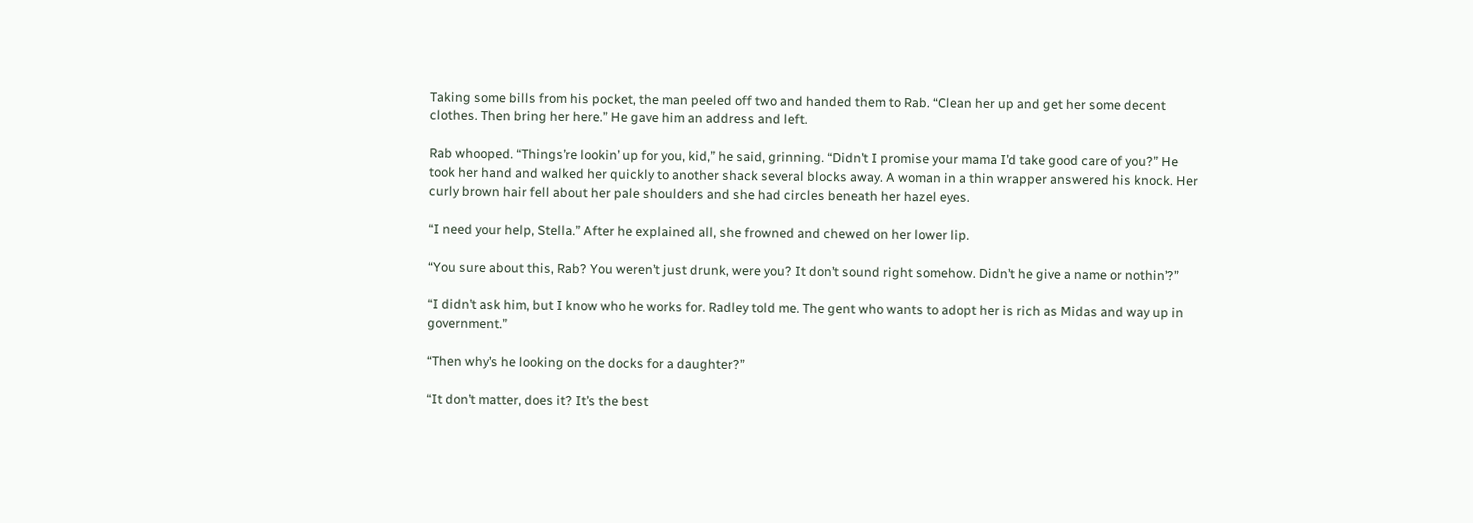Taking some bills from his pocket, the man peeled off two and handed them to Rab. “Clean her up and get her some decent clothes. Then bring her here.” He gave him an address and left.

Rab whooped. “Things’re lookin’ up for you, kid,” he said, grinning. “Didn’t I promise your mama I’d take good care of you?” He took her hand and walked her quickly to another shack several blocks away. A woman in a thin wrapper answered his knock. Her curly brown hair fell about her pale shoulders and she had circles beneath her hazel eyes.

“I need your help, Stella.” After he explained all, she frowned and chewed on her lower lip.

“You sure about this, Rab? You weren’t just drunk, were you? It don’t sound right somehow. Didn’t he give a name or nothin’?”

“I didn’t ask him, but I know who he works for. Radley told me. The gent who wants to adopt her is rich as Midas and way up in government.”

“Then why’s he looking on the docks for a daughter?”

“It don’t matter, does it? It’s the best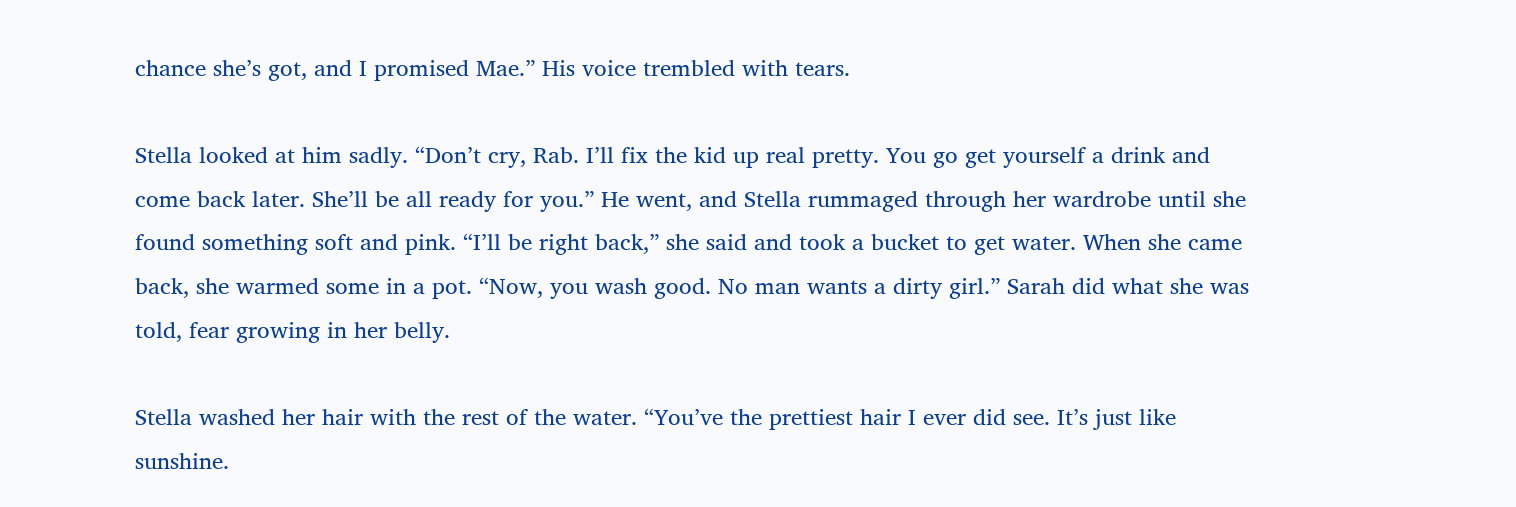chance she’s got, and I promised Mae.” His voice trembled with tears.

Stella looked at him sadly. “Don’t cry, Rab. I’ll fix the kid up real pretty. You go get yourself a drink and come back later. She’ll be all ready for you.” He went, and Stella rummaged through her wardrobe until she found something soft and pink. “I’ll be right back,” she said and took a bucket to get water. When she came back, she warmed some in a pot. “Now, you wash good. No man wants a dirty girl.” Sarah did what she was told, fear growing in her belly.

Stella washed her hair with the rest of the water. “You’ve the prettiest hair I ever did see. It’s just like sunshine.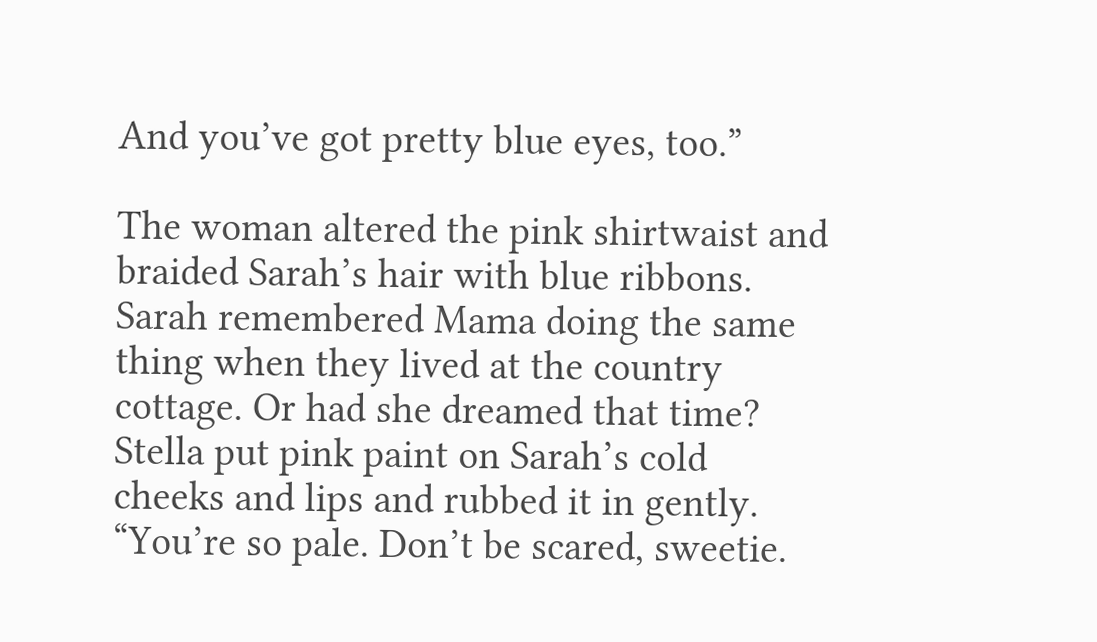And you’ve got pretty blue eyes, too.”

The woman altered the pink shirtwaist and braided Sarah’s hair with blue ribbons. Sarah remembered Mama doing the same thing when they lived at the country cottage. Or had she dreamed that time? Stella put pink paint on Sarah’s cold cheeks and lips and rubbed it in gently. “You’re so pale. Don’t be scared, sweetie.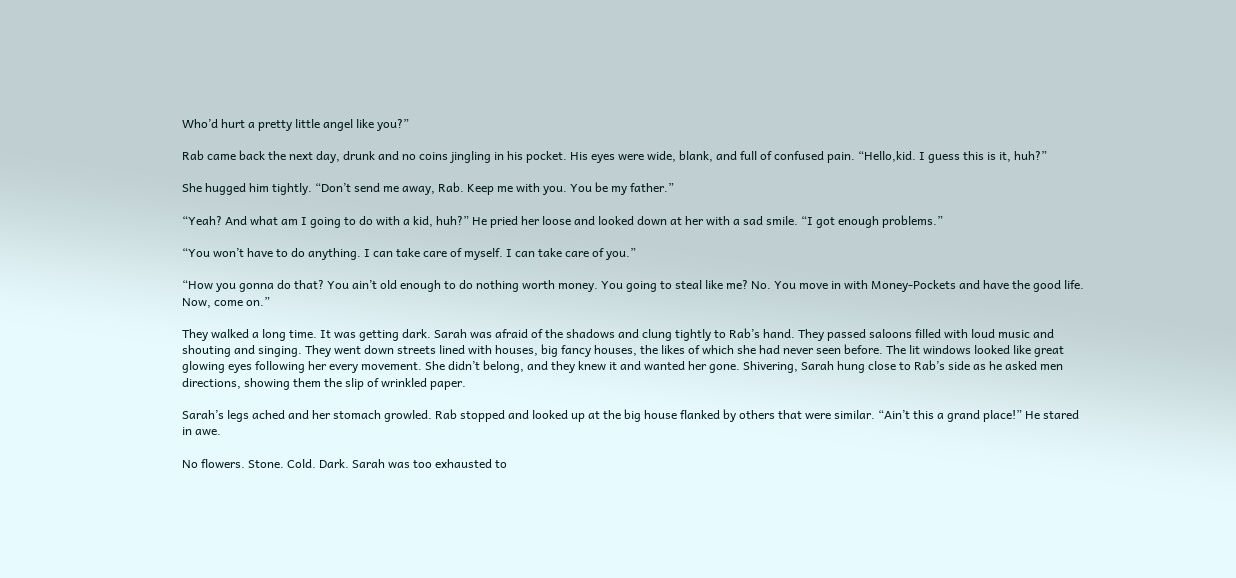Who’d hurt a pretty little angel like you?”

Rab came back the next day, drunk and no coins jingling in his pocket. His eyes were wide, blank, and full of confused pain. “Hello,kid. I guess this is it, huh?”

She hugged him tightly. “Don’t send me away, Rab. Keep me with you. You be my father.”

“Yeah? And what am I going to do with a kid, huh?” He pried her loose and looked down at her with a sad smile. “I got enough problems.”

“You won’t have to do anything. I can take care of myself. I can take care of you.”

“How you gonna do that? You ain’t old enough to do nothing worth money. You going to steal like me? No. You move in with Money-Pockets and have the good life. Now, come on.”

They walked a long time. It was getting dark. Sarah was afraid of the shadows and clung tightly to Rab’s hand. They passed saloons filled with loud music and shouting and singing. They went down streets lined with houses, big fancy houses, the likes of which she had never seen before. The lit windows looked like great glowing eyes following her every movement. She didn’t belong, and they knew it and wanted her gone. Shivering, Sarah hung close to Rab’s side as he asked men directions, showing them the slip of wrinkled paper.

Sarah’s legs ached and her stomach growled. Rab stopped and looked up at the big house flanked by others that were similar. “Ain’t this a grand place!” He stared in awe.

No flowers. Stone. Cold. Dark. Sarah was too exhausted to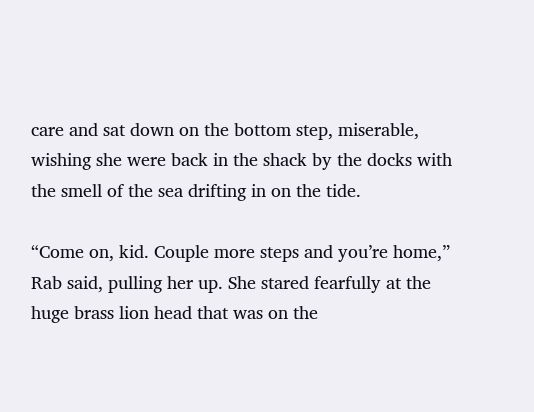care and sat down on the bottom step, miserable, wishing she were back in the shack by the docks with the smell of the sea drifting in on the tide.

“Come on, kid. Couple more steps and you’re home,” Rab said, pulling her up. She stared fearfully at the huge brass lion head that was on the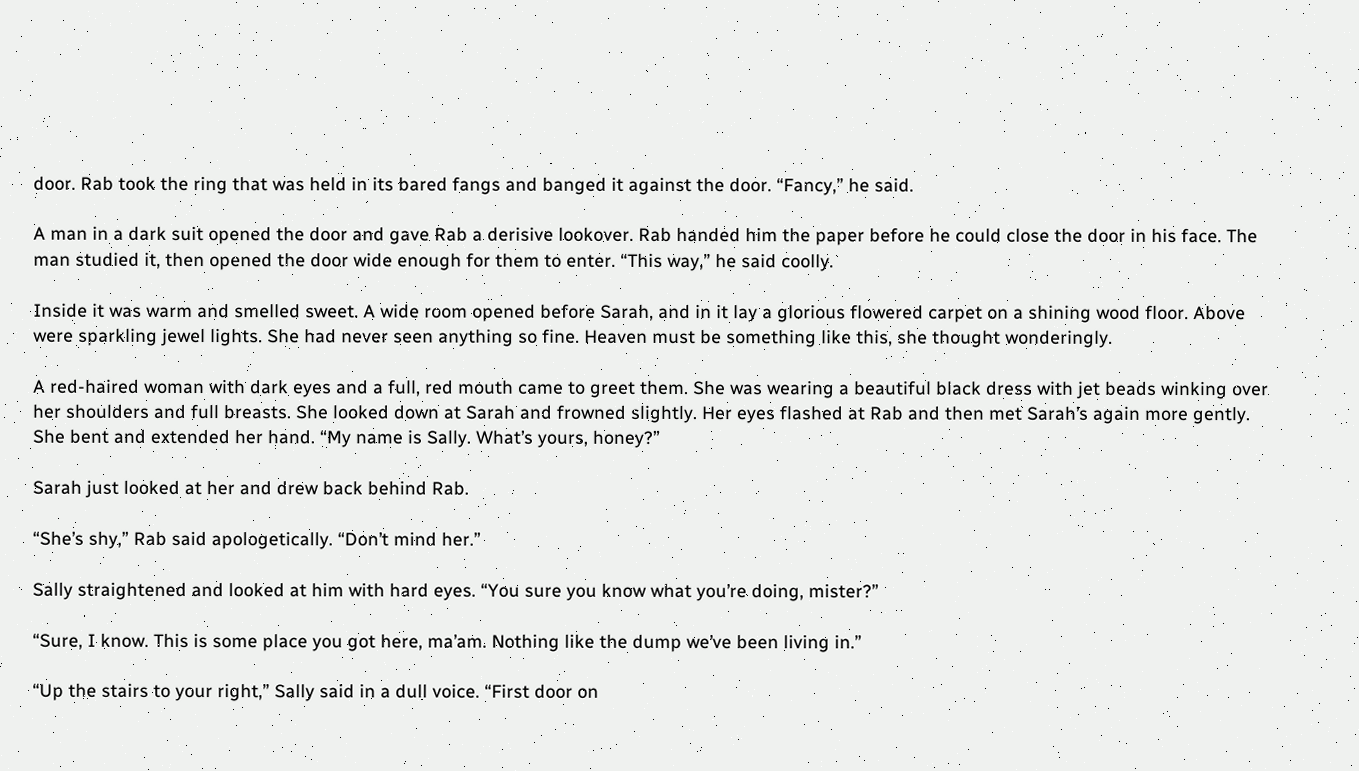door. Rab took the ring that was held in its bared fangs and banged it against the door. “Fancy,” he said.

A man in a dark suit opened the door and gave Rab a derisive lookover. Rab handed him the paper before he could close the door in his face. The man studied it, then opened the door wide enough for them to enter. “This way,” he said coolly.

Inside it was warm and smelled sweet. A wide room opened before Sarah, and in it lay a glorious flowered carpet on a shining wood floor. Above were sparkling jewel lights. She had never seen anything so fine. Heaven must be something like this, she thought wonderingly.

A red-haired woman with dark eyes and a full, red mouth came to greet them. She was wearing a beautiful black dress with jet beads winking over her shoulders and full breasts. She looked down at Sarah and frowned slightly. Her eyes flashed at Rab and then met Sarah’s again more gently. She bent and extended her hand. “My name is Sally. What’s yours, honey?”

Sarah just looked at her and drew back behind Rab.

“She’s shy,” Rab said apologetically. “Don’t mind her.”

Sally straightened and looked at him with hard eyes. “You sure you know what you’re doing, mister?”

“Sure, I know. This is some place you got here, ma’am. Nothing like the dump we’ve been living in.”

“Up the stairs to your right,” Sally said in a dull voice. “First door on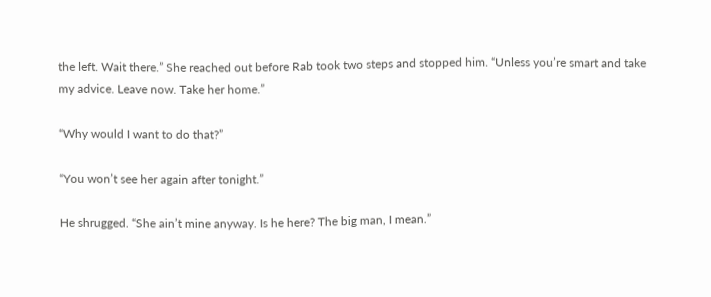the left. Wait there.” She reached out before Rab took two steps and stopped him. “Unless you’re smart and take my advice. Leave now. Take her home.”

“Why would I want to do that?”

“You won’t see her again after tonight.”

He shrugged. “She ain’t mine anyway. Is he here? The big man, I mean.”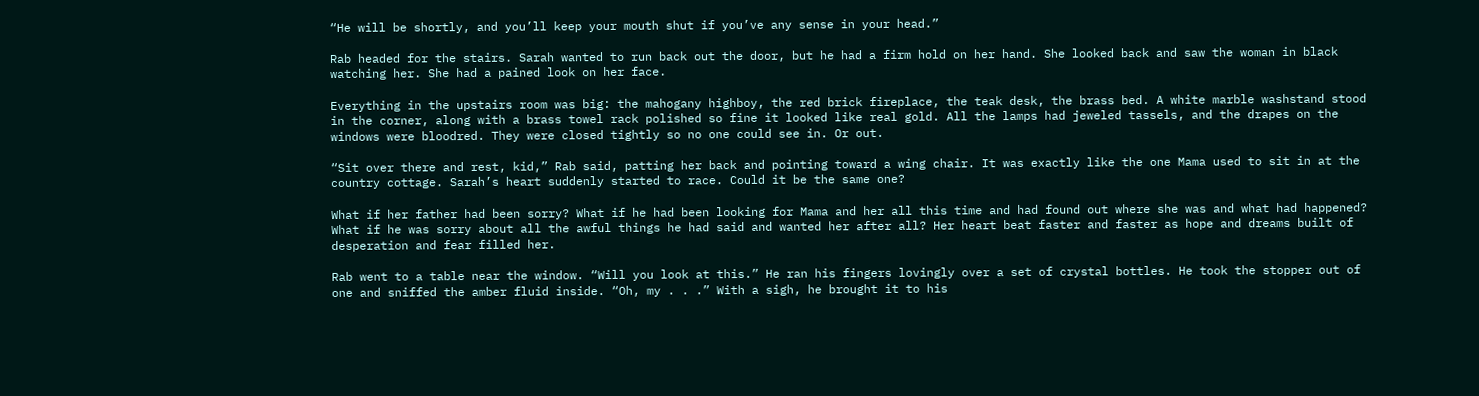“He will be shortly, and you’ll keep your mouth shut if you’ve any sense in your head.”

Rab headed for the stairs. Sarah wanted to run back out the door, but he had a firm hold on her hand. She looked back and saw the woman in black watching her. She had a pained look on her face.

Everything in the upstairs room was big: the mahogany highboy, the red brick fireplace, the teak desk, the brass bed. A white marble washstand stood in the corner, along with a brass towel rack polished so fine it looked like real gold. All the lamps had jeweled tassels, and the drapes on the windows were bloodred. They were closed tightly so no one could see in. Or out.

“Sit over there and rest, kid,” Rab said, patting her back and pointing toward a wing chair. It was exactly like the one Mama used to sit in at the country cottage. Sarah’s heart suddenly started to race. Could it be the same one?

What if her father had been sorry? What if he had been looking for Mama and her all this time and had found out where she was and what had happened? What if he was sorry about all the awful things he had said and wanted her after all? Her heart beat faster and faster as hope and dreams built of desperation and fear filled her.

Rab went to a table near the window. “Will you look at this.” He ran his fingers lovingly over a set of crystal bottles. He took the stopper out of one and sniffed the amber fluid inside. “Oh, my . . .” With a sigh, he brought it to his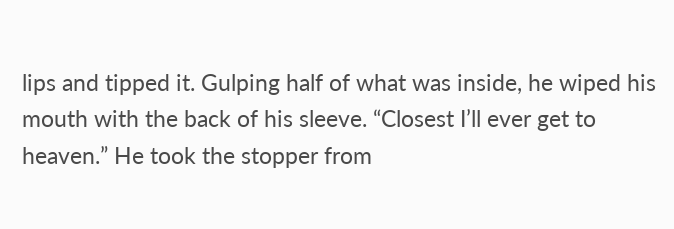lips and tipped it. Gulping half of what was inside, he wiped his mouth with the back of his sleeve. “Closest I’ll ever get to heaven.” He took the stopper from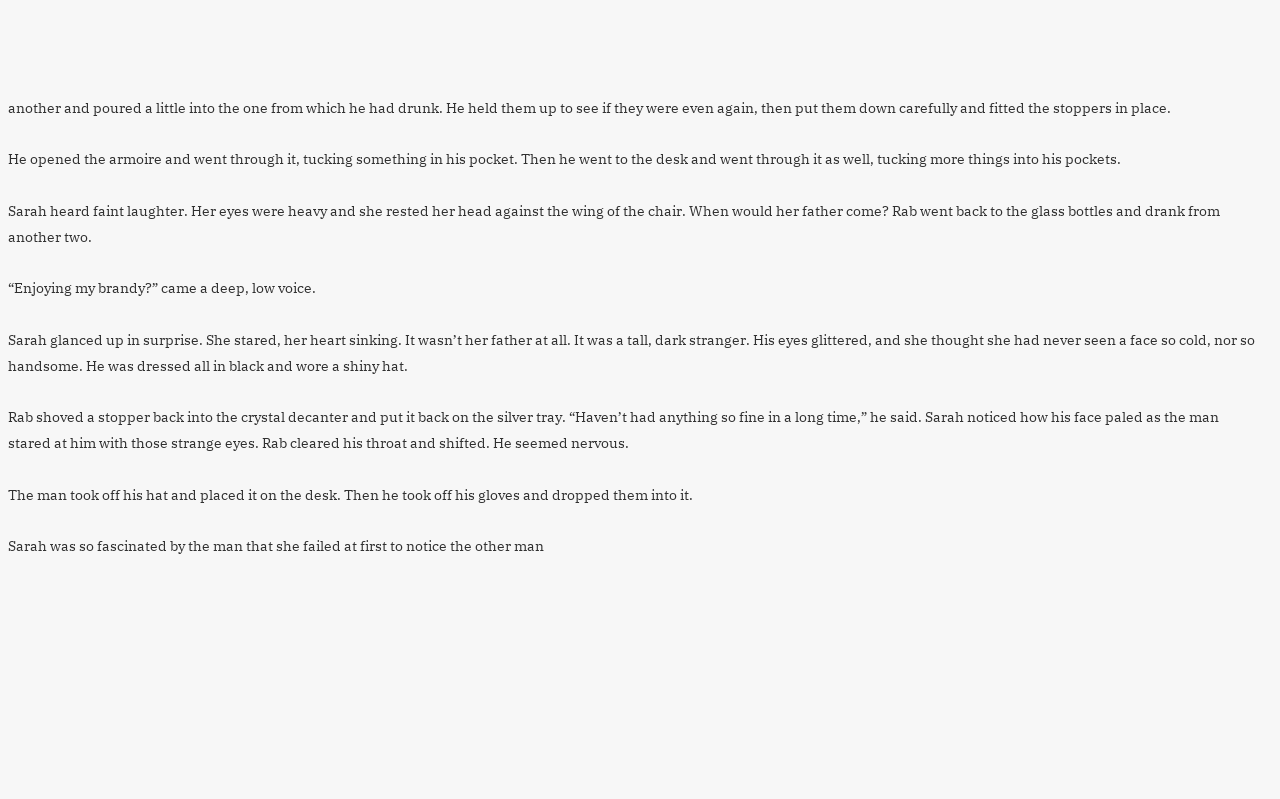another and poured a little into the one from which he had drunk. He held them up to see if they were even again, then put them down carefully and fitted the stoppers in place.

He opened the armoire and went through it, tucking something in his pocket. Then he went to the desk and went through it as well, tucking more things into his pockets.

Sarah heard faint laughter. Her eyes were heavy and she rested her head against the wing of the chair. When would her father come? Rab went back to the glass bottles and drank from another two.

“Enjoying my brandy?” came a deep, low voice.

Sarah glanced up in surprise. She stared, her heart sinking. It wasn’t her father at all. It was a tall, dark stranger. His eyes glittered, and she thought she had never seen a face so cold, nor so handsome. He was dressed all in black and wore a shiny hat.

Rab shoved a stopper back into the crystal decanter and put it back on the silver tray. “Haven’t had anything so fine in a long time,” he said. Sarah noticed how his face paled as the man stared at him with those strange eyes. Rab cleared his throat and shifted. He seemed nervous.

The man took off his hat and placed it on the desk. Then he took off his gloves and dropped them into it.

Sarah was so fascinated by the man that she failed at first to notice the other man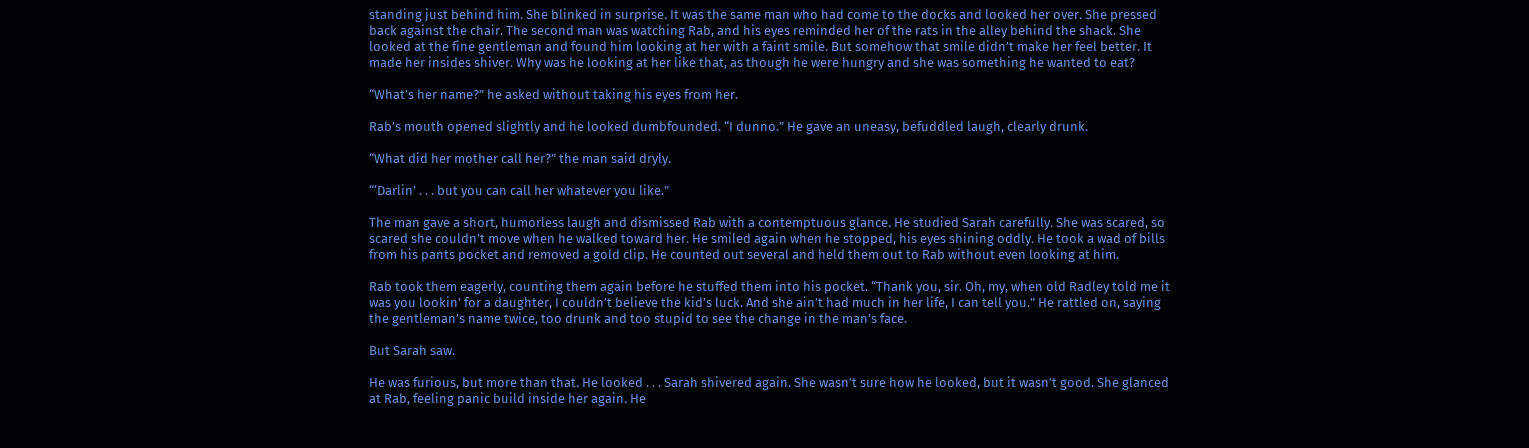standing just behind him. She blinked in surprise. It was the same man who had come to the docks and looked her over. She pressed back against the chair. The second man was watching Rab, and his eyes reminded her of the rats in the alley behind the shack. She looked at the fine gentleman and found him looking at her with a faint smile. But somehow that smile didn’t make her feel better. It made her insides shiver. Why was he looking at her like that, as though he were hungry and she was something he wanted to eat?

“What’s her name?” he asked without taking his eyes from her.

Rab’s mouth opened slightly and he looked dumbfounded. “I dunno.” He gave an uneasy, befuddled laugh, clearly drunk.

“What did her mother call her?” the man said dryly.

“‘Darlin’ . . . but you can call her whatever you like.”

The man gave a short, humorless laugh and dismissed Rab with a contemptuous glance. He studied Sarah carefully. She was scared, so scared she couldn’t move when he walked toward her. He smiled again when he stopped, his eyes shining oddly. He took a wad of bills from his pants pocket and removed a gold clip. He counted out several and held them out to Rab without even looking at him.

Rab took them eagerly, counting them again before he stuffed them into his pocket. “Thank you, sir. Oh, my, when old Radley told me it was you lookin’ for a daughter, I couldn’t believe the kid’s luck. And she ain’t had much in her life, I can tell you.” He rattled on, saying the gentleman’s name twice, too drunk and too stupid to see the change in the man’s face.

But Sarah saw.

He was furious, but more than that. He looked . . . Sarah shivered again. She wasn’t sure how he looked, but it wasn’t good. She glanced at Rab, feeling panic build inside her again. He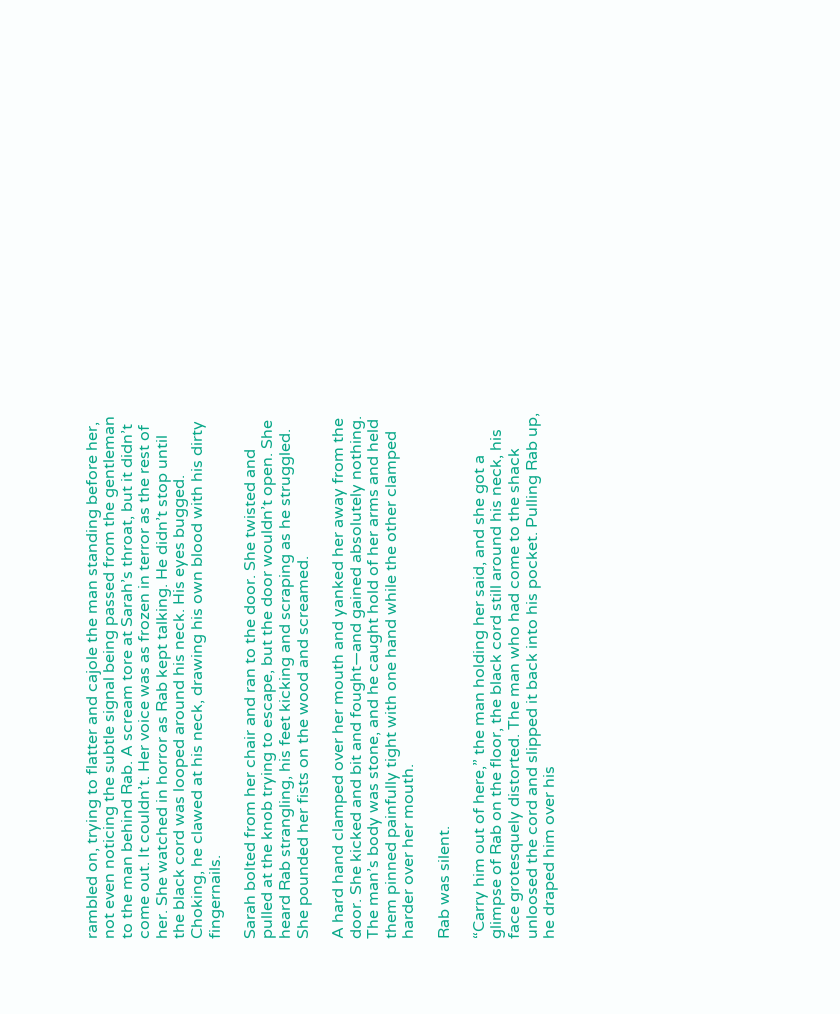rambled on, trying to flatter and cajole the man standing before her, not even noticing the subtle signal being passed from the gentleman to the man behind Rab. A scream tore at Sarah’s throat, but it didn’t come out. It couldn’t. Her voice was as frozen in terror as the rest of her. She watched in horror as Rab kept talking. He didn’t stop until the black cord was looped around his neck. His eyes bugged. Choking, he clawed at his neck, drawing his own blood with his dirty fingernails.

Sarah bolted from her chair and ran to the door. She twisted and pulled at the knob trying to escape, but the door wouldn’t open. She heard Rab strangling, his feet kicking and scraping as he struggled. She pounded her fists on the wood and screamed.

A hard hand clamped over her mouth and yanked her away from the door. She kicked and bit and fought—and gained absolutely nothing. The man’s body was stone, and he caught hold of her arms and held them pinned painfully tight with one hand while the other clamped harder over her mouth.

Rab was silent.

“Carry him out of here,” the man holding her said, and she got a glimpse of Rab on the floor, the black cord still around his neck, his face grotesquely distorted. The man who had come to the shack unloosed the cord and slipped it back into his pocket. Pulling Rab up, he draped him over his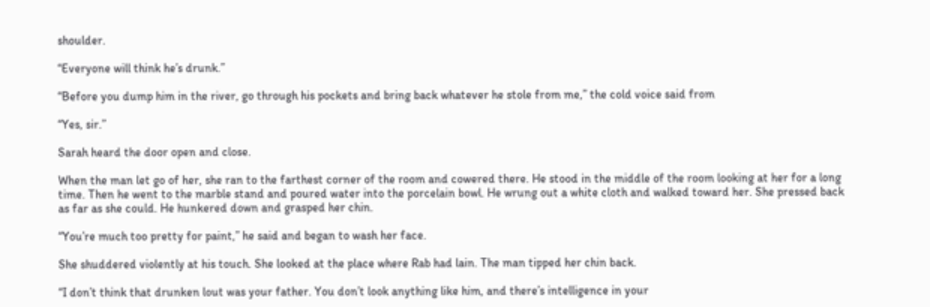shoulder.

“Everyone will think he’s drunk.”

“Before you dump him in the river, go through his pockets and bring back whatever he stole from me,” the cold voice said from

“Yes, sir.”

Sarah heard the door open and close.

When the man let go of her, she ran to the farthest corner of the room and cowered there. He stood in the middle of the room looking at her for a long time. Then he went to the marble stand and poured water into the porcelain bowl. He wrung out a white cloth and walked toward her. She pressed back as far as she could. He hunkered down and grasped her chin.

“You’re much too pretty for paint,” he said and began to wash her face.

She shuddered violently at his touch. She looked at the place where Rab had lain. The man tipped her chin back.

“I don’t think that drunken lout was your father. You don’t look anything like him, and there’s intelligence in your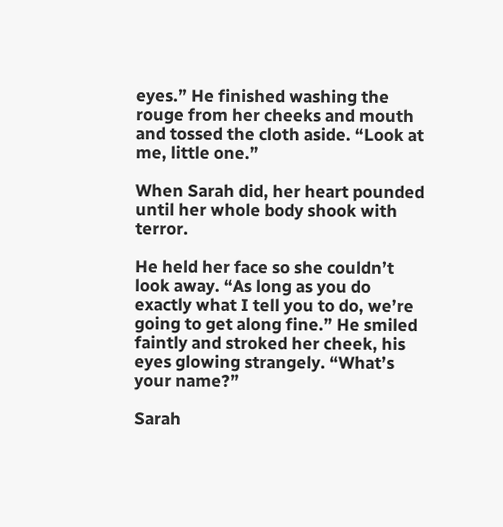eyes.” He finished washing the rouge from her cheeks and mouth and tossed the cloth aside. “Look at me, little one.”

When Sarah did, her heart pounded until her whole body shook with terror.

He held her face so she couldn’t look away. “As long as you do exactly what I tell you to do, we’re going to get along fine.” He smiled faintly and stroked her cheek, his eyes glowing strangely. “What’s your name?”

Sarah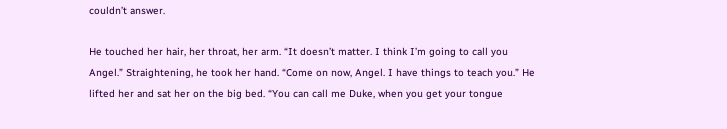couldn’t answer.

He touched her hair, her throat, her arm. “It doesn’t matter. I think I’m going to call you Angel.” Straightening, he took her hand. “Come on now, Angel. I have things to teach you.” He lifted her and sat her on the big bed. “You can call me Duke, when you get your tongue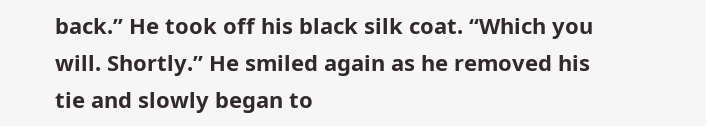back.” He took off his black silk coat. “Which you will. Shortly.” He smiled again as he removed his tie and slowly began to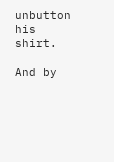unbutton his shirt.

And by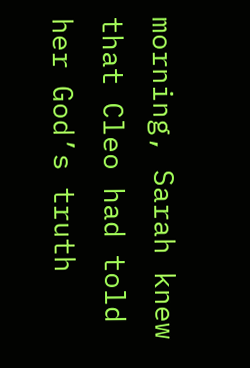morning, Sarah knew that Cleo had told her God’s truth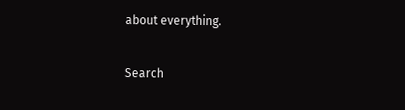about everything.

Search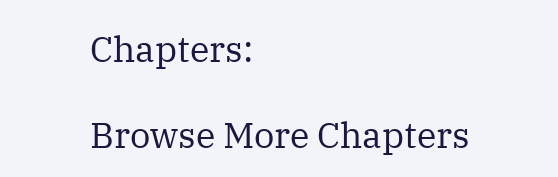Chapters:

Browse More Chapters